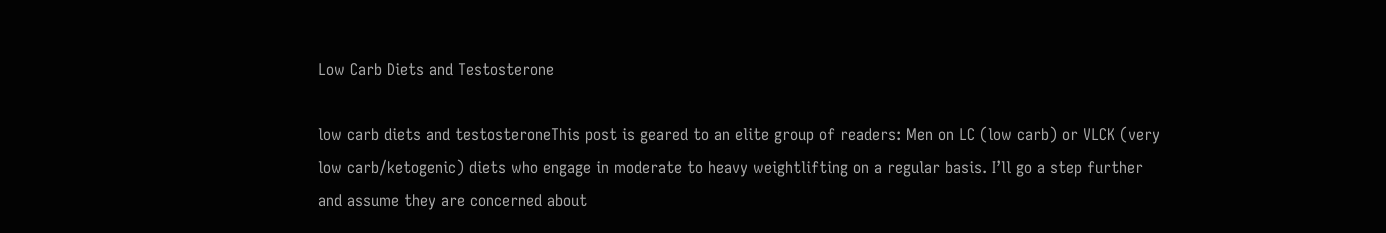Low Carb Diets and Testosterone

low carb diets and testosteroneThis post is geared to an elite group of readers: Men on LC (low carb) or VLCK (very low carb/ketogenic) diets who engage in moderate to heavy weightlifting on a regular basis. I’ll go a step further and assume they are concerned about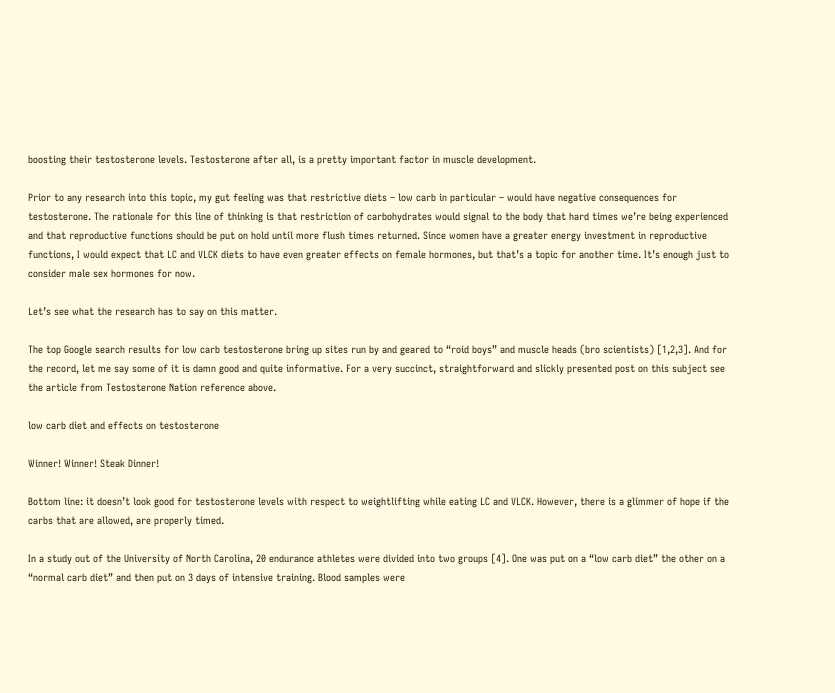boosting their testosterone levels. Testosterone after all, is a pretty important factor in muscle development.

Prior to any research into this topic, my gut feeling was that restrictive diets – low carb in particular – would have negative consequences for testosterone. The rationale for this line of thinking is that restriction of carbohydrates would signal to the body that hard times we’re being experienced and that reproductive functions should be put on hold until more flush times returned. Since women have a greater energy investment in reproductive functions, I would expect that LC and VLCK diets to have even greater effects on female hormones, but that’s a topic for another time. It’s enough just to consider male sex hormones for now.

Let’s see what the research has to say on this matter.

The top Google search results for low carb testosterone bring up sites run by and geared to “roid boys” and muscle heads (bro scientists) [1,2,3]. And for the record, let me say some of it is damn good and quite informative. For a very succinct, straightforward and slickly presented post on this subject see the article from Testosterone Nation reference above.

low carb diet and effects on testosterone

Winner! Winner! Steak Dinner!

Bottom line: it doesn’t look good for testosterone levels with respect to weightlifting while eating LC and VLCK. However, there is a glimmer of hope if the carbs that are allowed, are properly timed.

In a study out of the University of North Carolina, 20 endurance athletes were divided into two groups [4]. One was put on a “low carb diet” the other on a “normal carb diet” and then put on 3 days of intensive training. Blood samples were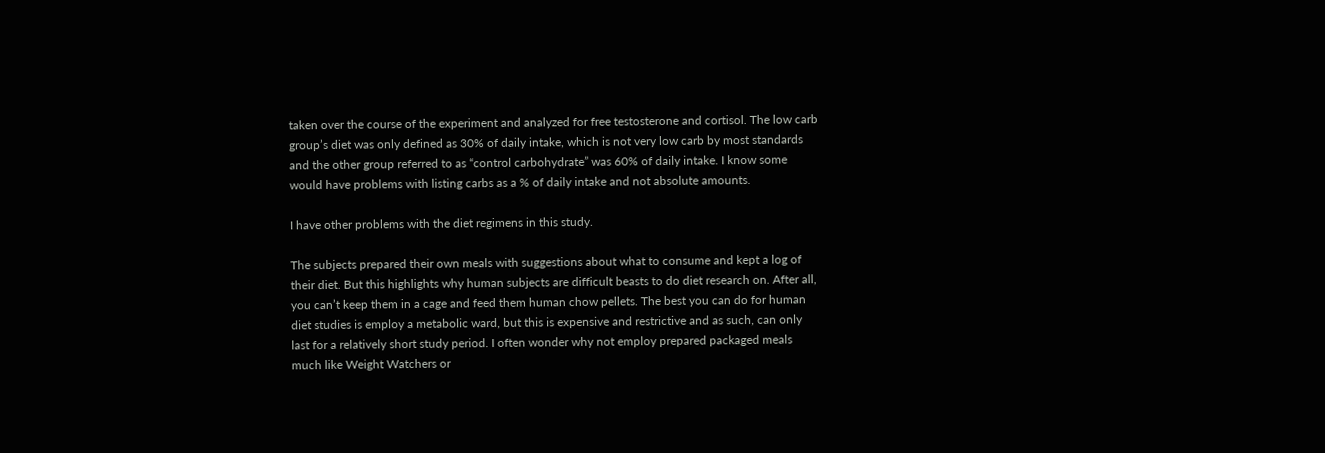taken over the course of the experiment and analyzed for free testosterone and cortisol. The low carb group’s diet was only defined as 30% of daily intake, which is not very low carb by most standards and the other group referred to as “control carbohydrate” was 60% of daily intake. I know some would have problems with listing carbs as a % of daily intake and not absolute amounts.

I have other problems with the diet regimens in this study.

The subjects prepared their own meals with suggestions about what to consume and kept a log of their diet. But this highlights why human subjects are difficult beasts to do diet research on. After all, you can’t keep them in a cage and feed them human chow pellets. The best you can do for human diet studies is employ a metabolic ward, but this is expensive and restrictive and as such, can only last for a relatively short study period. I often wonder why not employ prepared packaged meals much like Weight Watchers or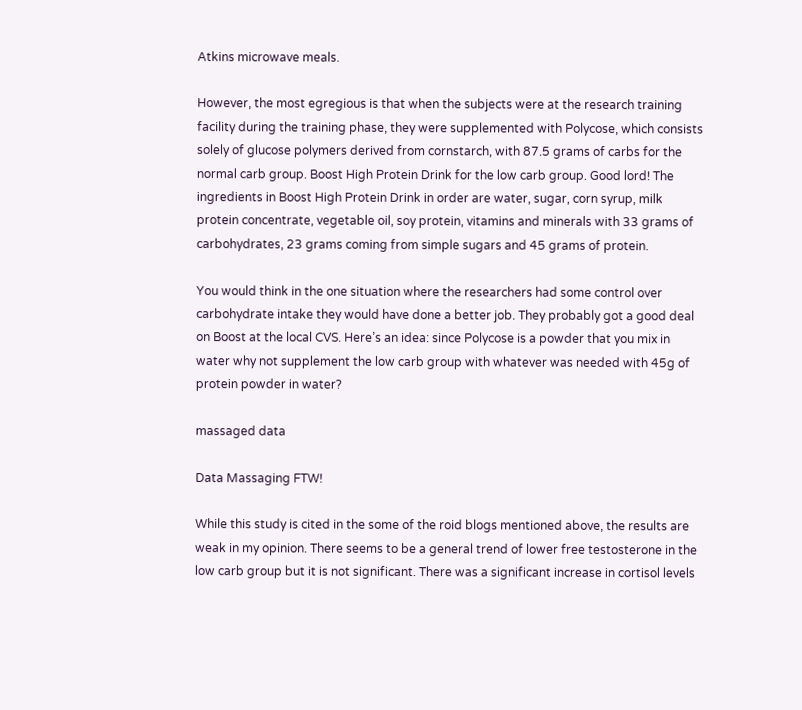Atkins microwave meals.

However, the most egregious is that when the subjects were at the research training facility during the training phase, they were supplemented with Polycose, which consists solely of glucose polymers derived from cornstarch, with 87.5 grams of carbs for the normal carb group. Boost High Protein Drink for the low carb group. Good lord! The ingredients in Boost High Protein Drink in order are water, sugar, corn syrup, milk protein concentrate, vegetable oil, soy protein, vitamins and minerals with 33 grams of carbohydrates, 23 grams coming from simple sugars and 45 grams of protein.

You would think in the one situation where the researchers had some control over carbohydrate intake they would have done a better job. They probably got a good deal on Boost at the local CVS. Here’s an idea: since Polycose is a powder that you mix in water why not supplement the low carb group with whatever was needed with 45g of protein powder in water?

massaged data

Data Massaging FTW!

While this study is cited in the some of the roid blogs mentioned above, the results are weak in my opinion. There seems to be a general trend of lower free testosterone in the low carb group but it is not significant. There was a significant increase in cortisol levels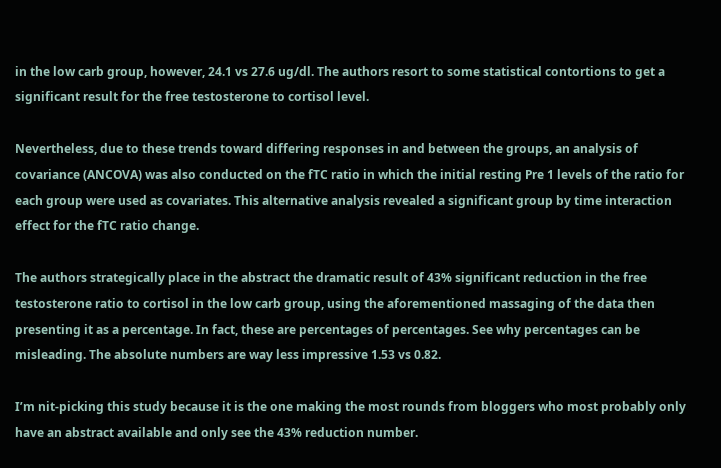in the low carb group, however, 24.1 vs 27.6 ug/dl. The authors resort to some statistical contortions to get a significant result for the free testosterone to cortisol level.

Nevertheless, due to these trends toward differing responses in and between the groups, an analysis of covariance (ANCOVA) was also conducted on the fTC ratio in which the initial resting Pre 1 levels of the ratio for each group were used as covariates. This alternative analysis revealed a significant group by time interaction effect for the fTC ratio change.

The authors strategically place in the abstract the dramatic result of 43% significant reduction in the free testosterone ratio to cortisol in the low carb group, using the aforementioned massaging of the data then presenting it as a percentage. In fact, these are percentages of percentages. See why percentages can be misleading. The absolute numbers are way less impressive 1.53 vs 0.82.

I’m nit-picking this study because it is the one making the most rounds from bloggers who most probably only have an abstract available and only see the 43% reduction number.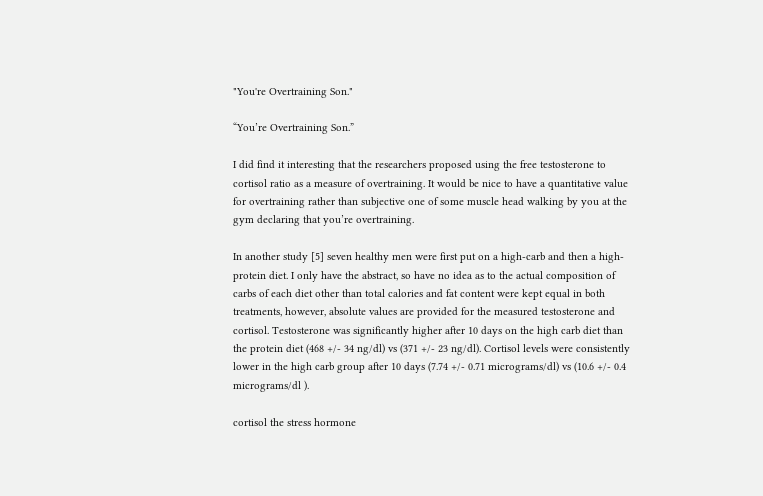"You're Overtraining Son."

“You’re Overtraining Son.”

I did find it interesting that the researchers proposed using the free testosterone to cortisol ratio as a measure of overtraining. It would be nice to have a quantitative value for overtraining rather than subjective one of some muscle head walking by you at the gym declaring that you’re overtraining.

In another study [5] seven healthy men were first put on a high-carb and then a high-protein diet. I only have the abstract, so have no idea as to the actual composition of carbs of each diet other than total calories and fat content were kept equal in both treatments, however, absolute values are provided for the measured testosterone and cortisol. Testosterone was significantly higher after 10 days on the high carb diet than the protein diet (468 +/- 34 ng/dl) vs (371 +/- 23 ng/dl). Cortisol levels were consistently lower in the high carb group after 10 days (7.74 +/- 0.71 micrograms/dl) vs (10.6 +/- 0.4 micrograms/dl ).

cortisol the stress hormone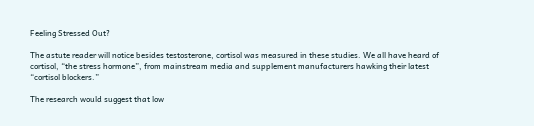Feeling Stressed Out?

The astute reader will notice besides testosterone, cortisol was measured in these studies. We all have heard of cortisol, “the stress hormone”, from mainstream media and supplement manufacturers hawking their latest “cortisol blockers.”

The research would suggest that low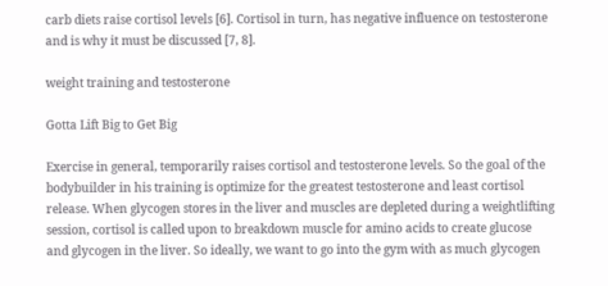carb diets raise cortisol levels [6]. Cortisol in turn, has negative influence on testosterone and is why it must be discussed [7, 8].

weight training and testosterone

Gotta Lift Big to Get Big

Exercise in general, temporarily raises cortisol and testosterone levels. So the goal of the bodybuilder in his training is optimize for the greatest testosterone and least cortisol release. When glycogen stores in the liver and muscles are depleted during a weightlifting session, cortisol is called upon to breakdown muscle for amino acids to create glucose and glycogen in the liver. So ideally, we want to go into the gym with as much glycogen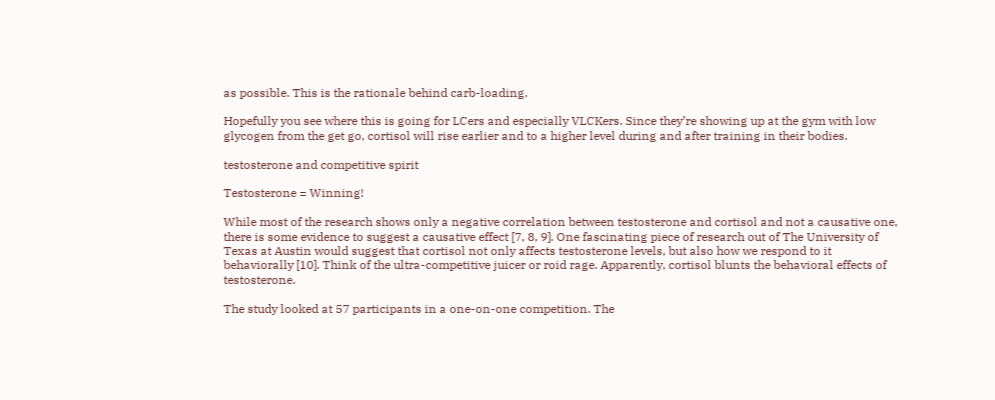as possible. This is the rationale behind carb-loading.

Hopefully you see where this is going for LCers and especially VLCKers. Since they’re showing up at the gym with low glycogen from the get go, cortisol will rise earlier and to a higher level during and after training in their bodies.

testosterone and competitive spirit

Testosterone = Winning!

While most of the research shows only a negative correlation between testosterone and cortisol and not a causative one, there is some evidence to suggest a causative effect [7, 8, 9]. One fascinating piece of research out of The University of Texas at Austin would suggest that cortisol not only affects testosterone levels, but also how we respond to it behaviorally [10]. Think of the ultra-competitive juicer or roid rage. Apparently, cortisol blunts the behavioral effects of testosterone.

The study looked at 57 participants in a one-on-one competition. The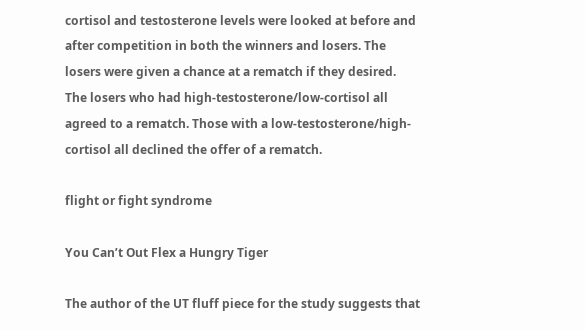cortisol and testosterone levels were looked at before and after competition in both the winners and losers. The losers were given a chance at a rematch if they desired. The losers who had high-testosterone/low-cortisol all agreed to a rematch. Those with a low-testosterone/high-cortisol all declined the offer of a rematch.

flight or fight syndrome

You Can’t Out Flex a Hungry Tiger

The author of the UT fluff piece for the study suggests that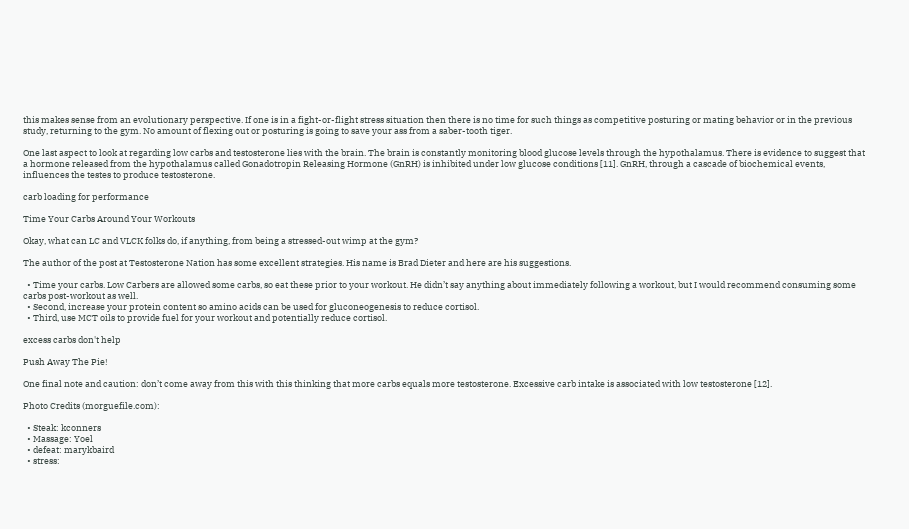this makes sense from an evolutionary perspective. If one is in a fight-or-flight stress situation then there is no time for such things as competitive posturing or mating behavior or in the previous study, returning to the gym. No amount of flexing out or posturing is going to save your ass from a saber-tooth tiger.

One last aspect to look at regarding low carbs and testosterone lies with the brain. The brain is constantly monitoring blood glucose levels through the hypothalamus. There is evidence to suggest that a hormone released from the hypothalamus called Gonadotropin Releasing Hormone (GnRH) is inhibited under low glucose conditions [11]. GnRH, through a cascade of biochemical events, influences the testes to produce testosterone.

carb loading for performance

Time Your Carbs Around Your Workouts

Okay, what can LC and VLCK folks do, if anything, from being a stressed-out wimp at the gym?

The author of the post at Testosterone Nation has some excellent strategies. His name is Brad Dieter and here are his suggestions.

  • Time your carbs. Low Carbers are allowed some carbs, so eat these prior to your workout. He didn’t say anything about immediately following a workout, but I would recommend consuming some carbs post-workout as well.
  • Second, increase your protein content so amino acids can be used for gluconeogenesis to reduce cortisol.
  • Third, use MCT oils to provide fuel for your workout and potentially reduce cortisol.

excess carbs don't help

Push Away The Pie!

One final note and caution: don’t come away from this with this thinking that more carbs equals more testosterone. Excessive carb intake is associated with low testosterone [12].

Photo Credits (morguefile.com):

  • Steak: kconners
  • Massage: Yoel
  • defeat: marykbaird
  • stress: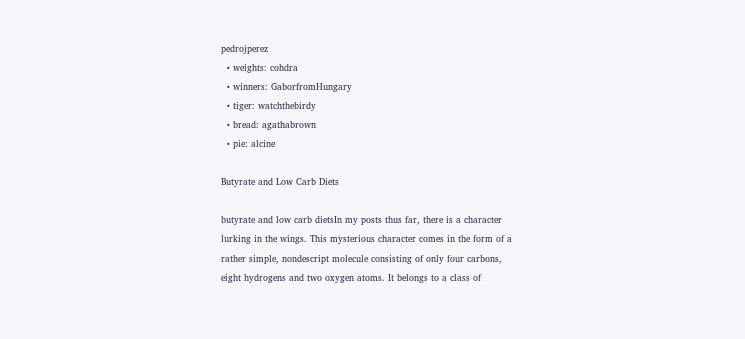pedrojperez
  • weights: cohdra
  • winners: GaborfromHungary
  • tiger: watchthebirdy
  • bread: agathabrown
  • pie: alcine

Butyrate and Low Carb Diets

butyrate and low carb dietsIn my posts thus far, there is a character lurking in the wings. This mysterious character comes in the form of a rather simple, nondescript molecule consisting of only four carbons, eight hydrogens and two oxygen atoms. It belongs to a class of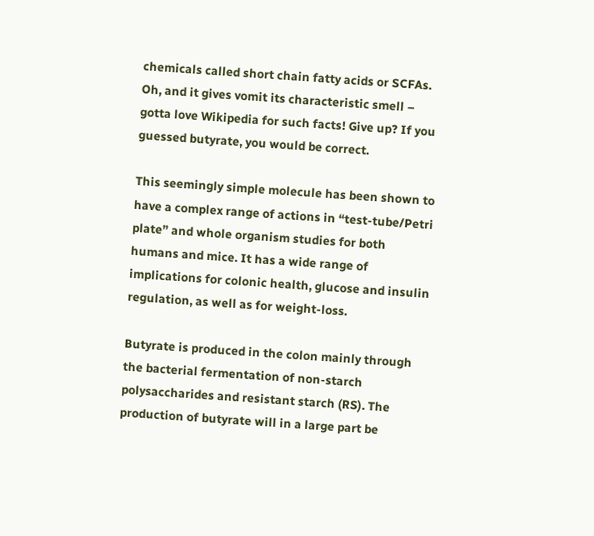chemicals called short chain fatty acids or SCFAs. Oh, and it gives vomit its characteristic smell – gotta love Wikipedia for such facts! Give up? If you guessed butyrate, you would be correct.

This seemingly simple molecule has been shown to have a complex range of actions in “test-tube/Petri plate” and whole organism studies for both humans and mice. It has a wide range of implications for colonic health, glucose and insulin regulation, as well as for weight-loss.

Butyrate is produced in the colon mainly through the bacterial fermentation of non-starch polysaccharides and resistant starch (RS). The production of butyrate will in a large part be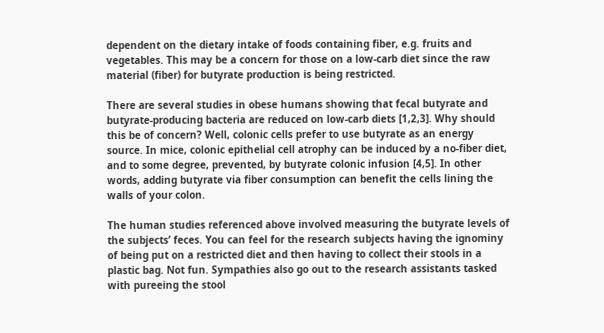dependent on the dietary intake of foods containing fiber, e.g. fruits and vegetables. This may be a concern for those on a low-carb diet since the raw material (fiber) for butyrate production is being restricted.

There are several studies in obese humans showing that fecal butyrate and butyrate-producing bacteria are reduced on low-carb diets [1,2,3]. Why should this be of concern? Well, colonic cells prefer to use butyrate as an energy source. In mice, colonic epithelial cell atrophy can be induced by a no-fiber diet, and to some degree, prevented, by butyrate colonic infusion [4,5]. In other words, adding butyrate via fiber consumption can benefit the cells lining the walls of your colon.

The human studies referenced above involved measuring the butyrate levels of the subjects’ feces. You can feel for the research subjects having the ignominy of being put on a restricted diet and then having to collect their stools in a plastic bag. Not fun. Sympathies also go out to the research assistants tasked with pureeing the stool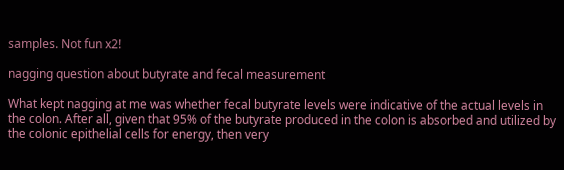samples. Not fun x2!

nagging question about butyrate and fecal measurement

What kept nagging at me was whether fecal butyrate levels were indicative of the actual levels in the colon. After all, given that 95% of the butyrate produced in the colon is absorbed and utilized by the colonic epithelial cells for energy, then very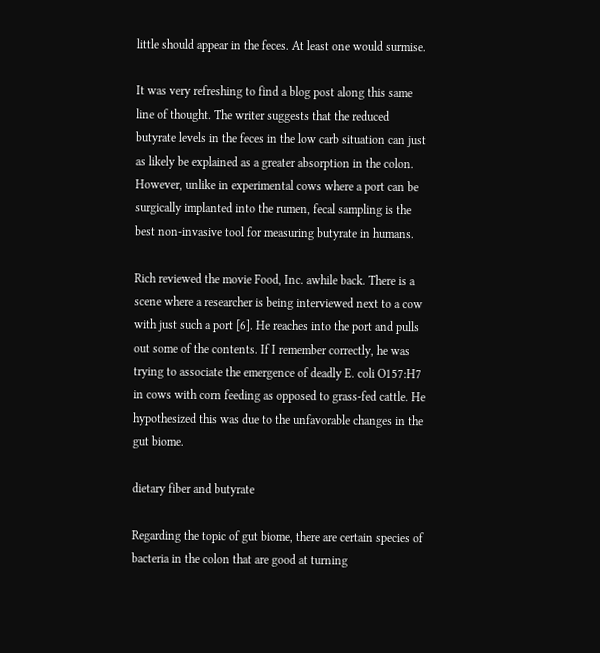little should appear in the feces. At least one would surmise.

It was very refreshing to find a blog post along this same line of thought. The writer suggests that the reduced butyrate levels in the feces in the low carb situation can just as likely be explained as a greater absorption in the colon. However, unlike in experimental cows where a port can be surgically implanted into the rumen, fecal sampling is the best non-invasive tool for measuring butyrate in humans.

Rich reviewed the movie Food, Inc. awhile back. There is a scene where a researcher is being interviewed next to a cow with just such a port [6]. He reaches into the port and pulls out some of the contents. If I remember correctly, he was trying to associate the emergence of deadly E. coli O157:H7 in cows with corn feeding as opposed to grass-fed cattle. He hypothesized this was due to the unfavorable changes in the gut biome.

dietary fiber and butyrate

Regarding the topic of gut biome, there are certain species of bacteria in the colon that are good at turning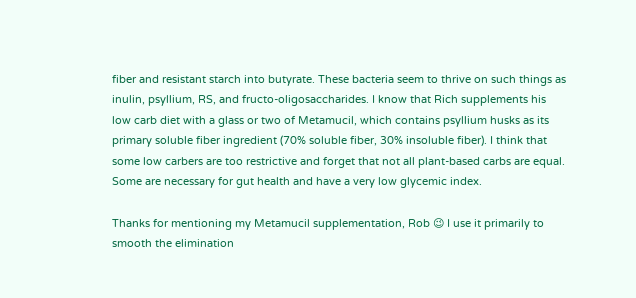fiber and resistant starch into butyrate. These bacteria seem to thrive on such things as inulin, psyllium, RS, and fructo-oligosaccharides. I know that Rich supplements his low carb diet with a glass or two of Metamucil, which contains psyllium husks as its primary soluble fiber ingredient (70% soluble fiber, 30% insoluble fiber). I think that some low carbers are too restrictive and forget that not all plant-based carbs are equal. Some are necessary for gut health and have a very low glycemic index.

Thanks for mentioning my Metamucil supplementation, Rob 😉 I use it primarily to smooth the elimination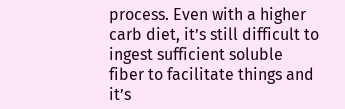process. Even with a higher carb diet, it’s still difficult to ingest sufficient soluble fiber to facilitate things and it’s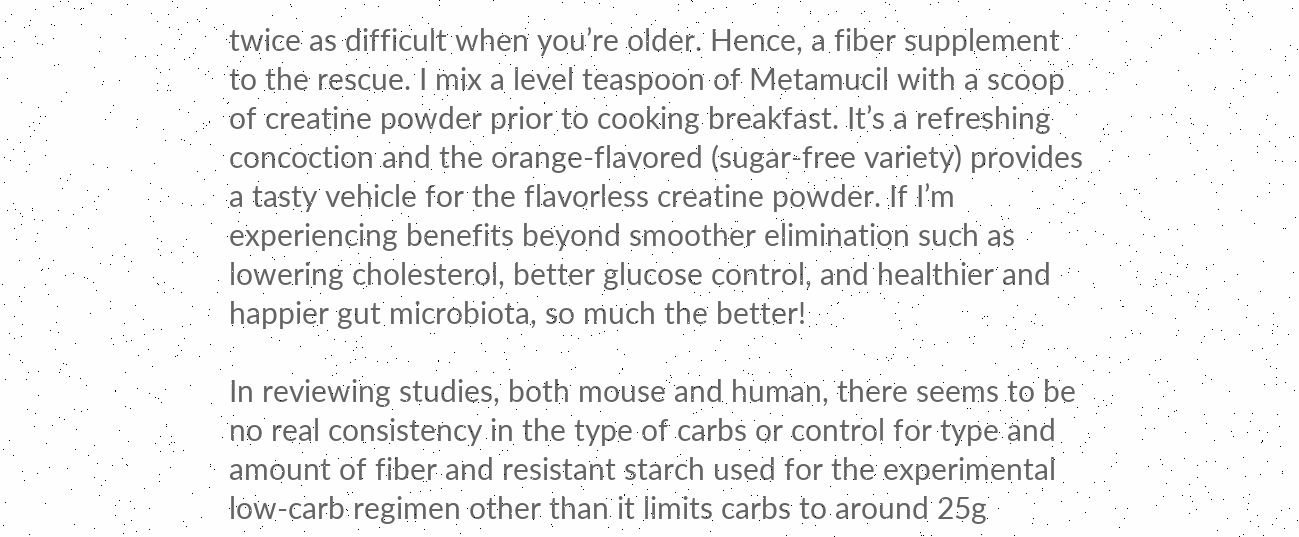twice as difficult when you’re older. Hence, a fiber supplement to the rescue. I mix a level teaspoon of Metamucil with a scoop of creatine powder prior to cooking breakfast. It’s a refreshing concoction and the orange-flavored (sugar-free variety) provides a tasty vehicle for the flavorless creatine powder. If I’m experiencing benefits beyond smoother elimination such as lowering cholesterol, better glucose control, and healthier and happier gut microbiota, so much the better!

In reviewing studies, both mouse and human, there seems to be no real consistency in the type of carbs or control for type and amount of fiber and resistant starch used for the experimental low-carb regimen other than it limits carbs to around 25g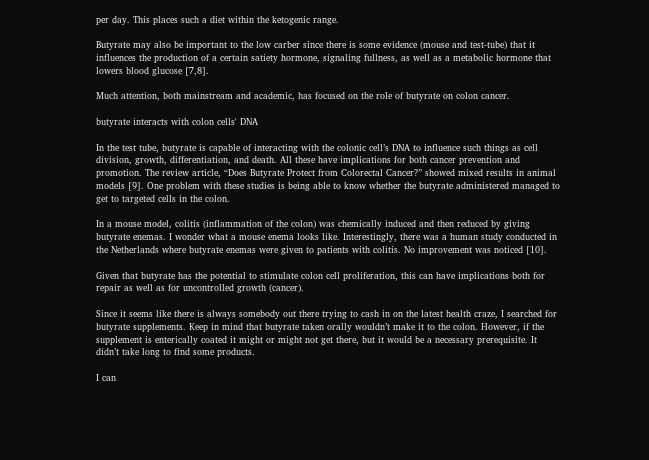per day. This places such a diet within the ketogenic range.

Butyrate may also be important to the low carber since there is some evidence (mouse and test-tube) that it influences the production of a certain satiety hormone, signaling fullness, as well as a metabolic hormone that lowers blood glucose [7,8].

Much attention, both mainstream and academic, has focused on the role of butyrate on colon cancer.

butyrate interacts with colon cells' DNA

In the test tube, butyrate is capable of interacting with the colonic cell’s DNA to influence such things as cell division, growth, differentiation, and death. All these have implications for both cancer prevention and promotion. The review article, “Does Butyrate Protect from Colorectal Cancer?” showed mixed results in animal models [9]. One problem with these studies is being able to know whether the butyrate administered managed to get to targeted cells in the colon.

In a mouse model, colitis (inflammation of the colon) was chemically induced and then reduced by giving butyrate enemas. I wonder what a mouse enema looks like. Interestingly, there was a human study conducted in the Netherlands where butyrate enemas were given to patients with colitis. No improvement was noticed [10].

Given that butyrate has the potential to stimulate colon cell proliferation, this can have implications both for repair as well as for uncontrolled growth (cancer).

Since it seems like there is always somebody out there trying to cash in on the latest health craze, I searched for butyrate supplements. Keep in mind that butyrate taken orally wouldn’t make it to the colon. However, if the supplement is enterically coated it might or might not get there, but it would be a necessary prerequisite. It didn’t take long to find some products.

I can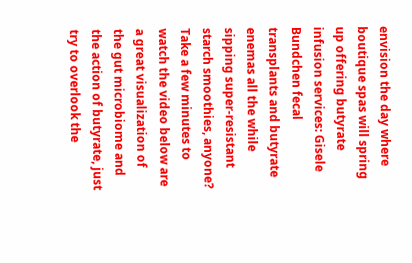envision the day where boutique spas will spring up offering butyrate infusion services: Gisele Bundchen fecal transplants and butyrate enemas all the while sipping super-resistant starch smoothies, anyone? Take a few minutes to watch the video below are a great visualization of the gut microbiome and the action of butyrate, just try to overlook the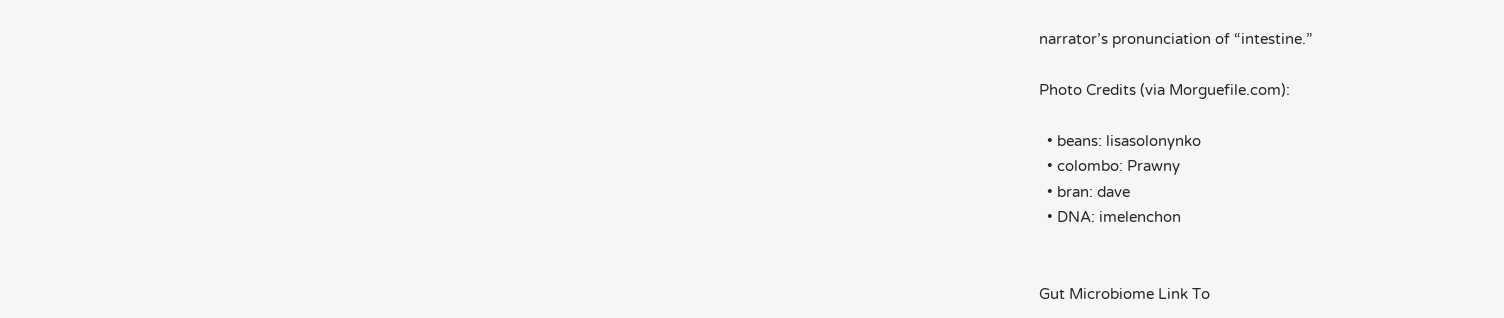narrator’s pronunciation of “intestine.”

Photo Credits (via Morguefile.com):

  • beans: lisasolonynko
  • colombo: Prawny
  • bran: dave
  • DNA: imelenchon


Gut Microbiome Link To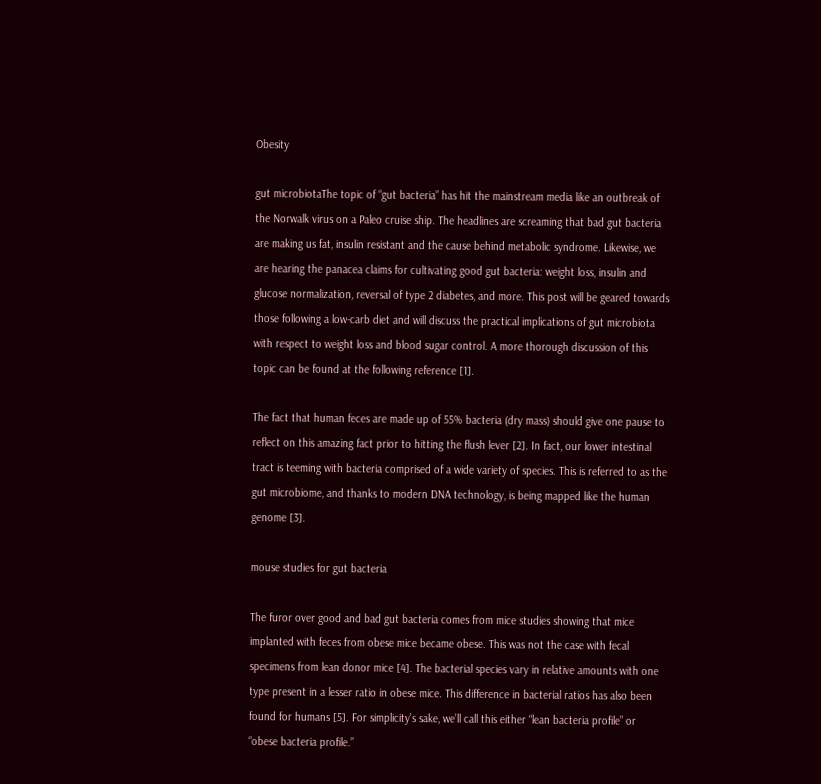Obesity

gut microbiotaThe topic of “gut bacteria” has hit the mainstream media like an outbreak of the Norwalk virus on a Paleo cruise ship. The headlines are screaming that bad gut bacteria are making us fat, insulin resistant and the cause behind metabolic syndrome. Likewise, we are hearing the panacea claims for cultivating good gut bacteria: weight loss, insulin and glucose normalization, reversal of type 2 diabetes, and more. This post will be geared towards those following a low-carb diet and will discuss the practical implications of gut microbiota with respect to weight loss and blood sugar control. A more thorough discussion of this topic can be found at the following reference [1].

The fact that human feces are made up of 55% bacteria (dry mass) should give one pause to reflect on this amazing fact prior to hitting the flush lever [2]. In fact, our lower intestinal tract is teeming with bacteria comprised of a wide variety of species. This is referred to as the gut microbiome, and thanks to modern DNA technology, is being mapped like the human genome [3].

mouse studies for gut bacteria

The furor over good and bad gut bacteria comes from mice studies showing that mice implanted with feces from obese mice became obese. This was not the case with fecal specimens from lean donor mice [4]. The bacterial species vary in relative amounts with one type present in a lesser ratio in obese mice. This difference in bacterial ratios has also been found for humans [5]. For simplicity’s sake, we’ll call this either “lean bacteria profile” or “obese bacteria profile.”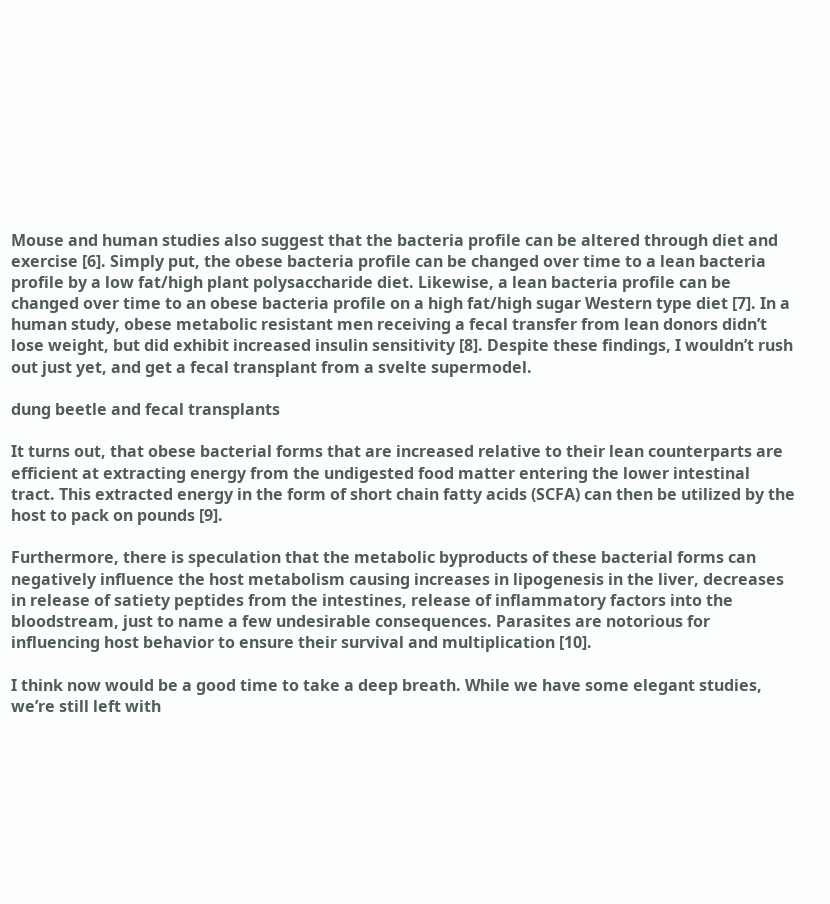Mouse and human studies also suggest that the bacteria profile can be altered through diet and exercise [6]. Simply put, the obese bacteria profile can be changed over time to a lean bacteria profile by a low fat/high plant polysaccharide diet. Likewise, a lean bacteria profile can be changed over time to an obese bacteria profile on a high fat/high sugar Western type diet [7]. In a human study, obese metabolic resistant men receiving a fecal transfer from lean donors didn’t lose weight, but did exhibit increased insulin sensitivity [8]. Despite these findings, I wouldn’t rush out just yet, and get a fecal transplant from a svelte supermodel.

dung beetle and fecal transplants

It turns out, that obese bacterial forms that are increased relative to their lean counterparts are efficient at extracting energy from the undigested food matter entering the lower intestinal tract. This extracted energy in the form of short chain fatty acids (SCFA) can then be utilized by the host to pack on pounds [9].

Furthermore, there is speculation that the metabolic byproducts of these bacterial forms can negatively influence the host metabolism causing increases in lipogenesis in the liver, decreases in release of satiety peptides from the intestines, release of inflammatory factors into the bloodstream, just to name a few undesirable consequences. Parasites are notorious for influencing host behavior to ensure their survival and multiplication [10].

I think now would be a good time to take a deep breath. While we have some elegant studies, we’re still left with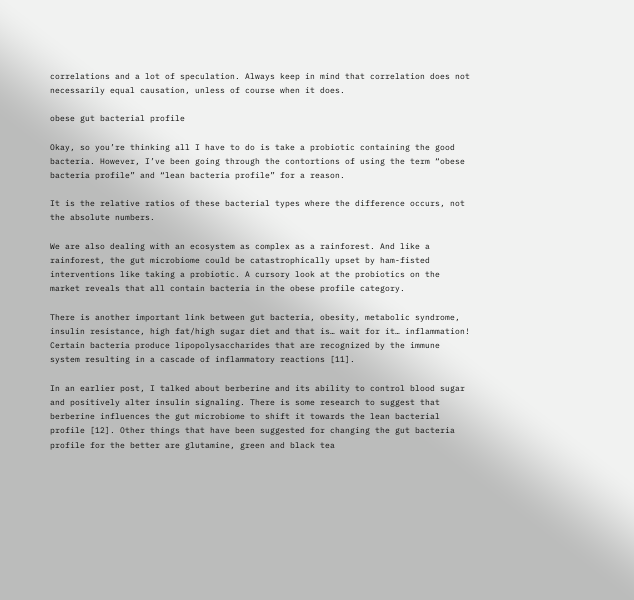correlations and a lot of speculation. Always keep in mind that correlation does not necessarily equal causation, unless of course when it does.

obese gut bacterial profile

Okay, so you’re thinking all I have to do is take a probiotic containing the good bacteria. However, I’ve been going through the contortions of using the term “obese bacteria profile” and “lean bacteria profile” for a reason.

It is the relative ratios of these bacterial types where the difference occurs, not the absolute numbers.

We are also dealing with an ecosystem as complex as a rainforest. And like a rainforest, the gut microbiome could be catastrophically upset by ham-fisted interventions like taking a probiotic. A cursory look at the probiotics on the market reveals that all contain bacteria in the obese profile category.

There is another important link between gut bacteria, obesity, metabolic syndrome, insulin resistance, high fat/high sugar diet and that is… wait for it… inflammation! Certain bacteria produce lipopolysaccharides that are recognized by the immune system resulting in a cascade of inflammatory reactions [11].

In an earlier post, I talked about berberine and its ability to control blood sugar and positively alter insulin signaling. There is some research to suggest that berberine influences the gut microbiome to shift it towards the lean bacterial profile [12]. Other things that have been suggested for changing the gut bacteria profile for the better are glutamine, green and black tea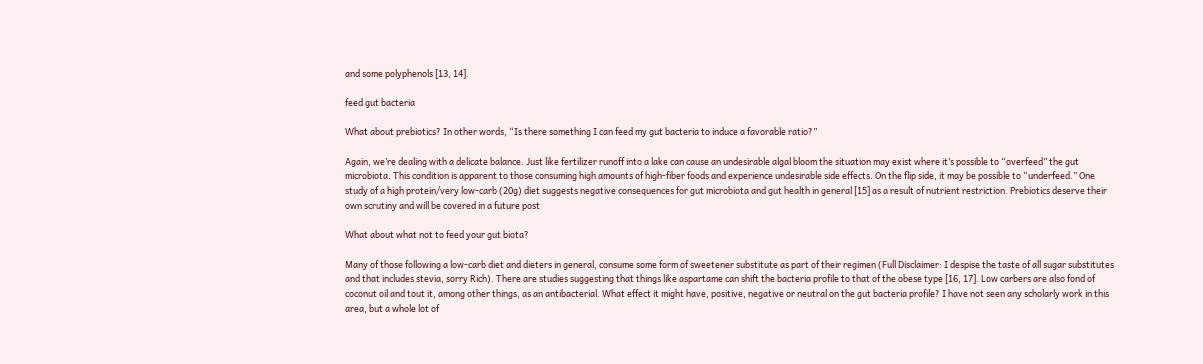and some polyphenols [13, 14].

feed gut bacteria

What about prebiotics? In other words, “Is there something I can feed my gut bacteria to induce a favorable ratio?”

Again, we’re dealing with a delicate balance. Just like fertilizer runoff into a lake can cause an undesirable algal bloom the situation may exist where it’s possible to “overfeed” the gut microbiota. This condition is apparent to those consuming high amounts of high-fiber foods and experience undesirable side effects. On the flip side, it may be possible to “underfeed.” One study of a high protein/very low-carb (20g) diet suggests negative consequences for gut microbiota and gut health in general [15] as a result of nutrient restriction. Prebiotics deserve their own scrutiny and will be covered in a future post

What about what not to feed your gut biota?

Many of those following a low-carb diet and dieters in general, consume some form of sweetener substitute as part of their regimen (Full Disclaimer: I despise the taste of all sugar substitutes and that includes stevia, sorry Rich). There are studies suggesting that things like aspartame can shift the bacteria profile to that of the obese type [16, 17]. Low carbers are also fond of coconut oil and tout it, among other things, as an antibacterial. What effect it might have, positive, negative or neutral on the gut bacteria profile? I have not seen any scholarly work in this area, but a whole lot of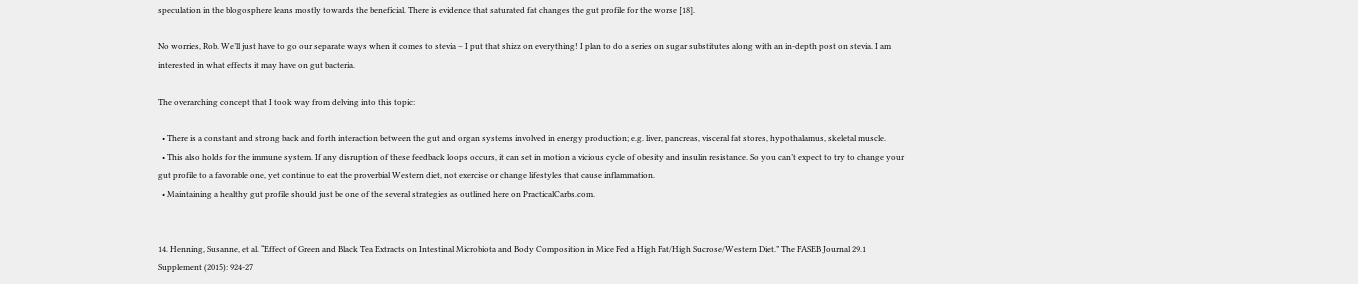speculation in the blogosphere leans mostly towards the beneficial. There is evidence that saturated fat changes the gut profile for the worse [18].

No worries, Rob. We’ll just have to go our separate ways when it comes to stevia – I put that shizz on everything! I plan to do a series on sugar substitutes along with an in-depth post on stevia. I am interested in what effects it may have on gut bacteria.

The overarching concept that I took way from delving into this topic:

  • There is a constant and strong back and forth interaction between the gut and organ systems involved in energy production; e.g. liver, pancreas, visceral fat stores, hypothalamus, skeletal muscle.
  • This also holds for the immune system. If any disruption of these feedback loops occurs, it can set in motion a vicious cycle of obesity and insulin resistance. So you can’t expect to try to change your gut profile to a favorable one, yet continue to eat the proverbial Western diet, not exercise or change lifestyles that cause inflammation.
  • Maintaining a healthy gut profile should just be one of the several strategies as outlined here on PracticalCarbs.com.


14. Henning, Susanne, et al. “Effect of Green and Black Tea Extracts on Intestinal Microbiota and Body Composition in Mice Fed a High Fat/High Sucrose/Western Diet.” The FASEB Journal 29.1 Supplement (2015): 924-27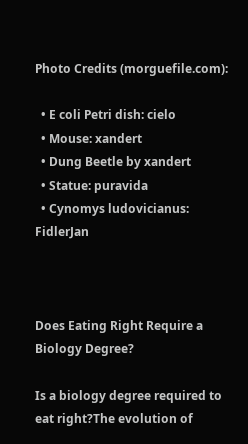Photo Credits (morguefile.com):

  • E coli Petri dish: cielo
  • Mouse: xandert
  • Dung Beetle by xandert
  • Statue: puravida
  • Cynomys ludovicianus: FidlerJan



Does Eating Right Require a Biology Degree?

Is a biology degree required to eat right?The evolution of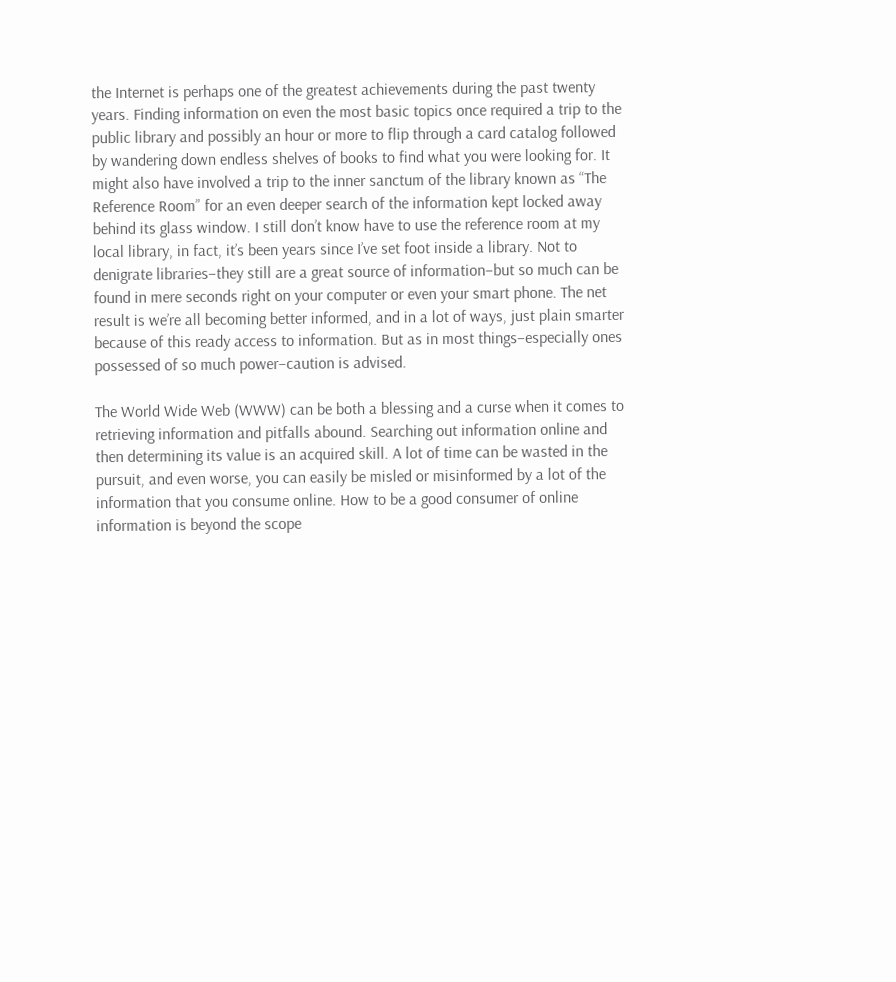the Internet is perhaps one of the greatest achievements during the past twenty years. Finding information on even the most basic topics once required a trip to the public library and possibly an hour or more to flip through a card catalog followed by wandering down endless shelves of books to find what you were looking for. It might also have involved a trip to the inner sanctum of the library known as “The Reference Room” for an even deeper search of the information kept locked away behind its glass window. I still don’t know have to use the reference room at my local library, in fact, it’s been years since I’ve set foot inside a library. Not to denigrate libraries–they still are a great source of information–but so much can be found in mere seconds right on your computer or even your smart phone. The net result is we’re all becoming better informed, and in a lot of ways, just plain smarter because of this ready access to information. But as in most things–especially ones possessed of so much power–caution is advised.

The World Wide Web (WWW) can be both a blessing and a curse when it comes to retrieving information and pitfalls abound. Searching out information online and then determining its value is an acquired skill. A lot of time can be wasted in the pursuit, and even worse, you can easily be misled or misinformed by a lot of the information that you consume online. How to be a good consumer of online information is beyond the scope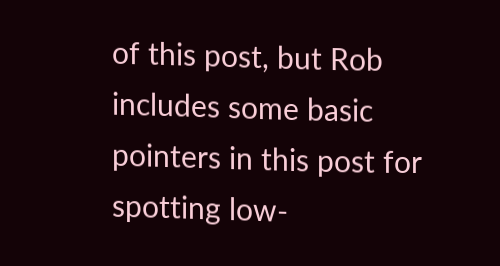of this post, but Rob includes some basic pointers in this post for spotting low-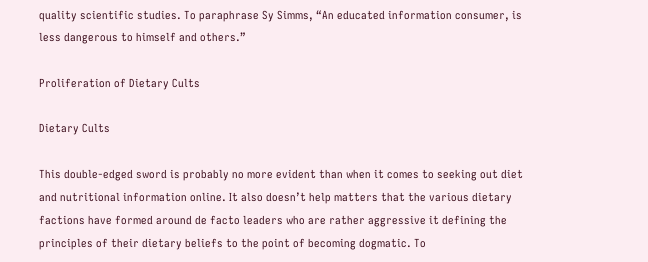quality scientific studies. To paraphrase Sy Simms, “An educated information consumer, is less dangerous to himself and others.”

Proliferation of Dietary Cults

Dietary Cults

This double-edged sword is probably no more evident than when it comes to seeking out diet and nutritional information online. It also doesn’t help matters that the various dietary factions have formed around de facto leaders who are rather aggressive it defining the principles of their dietary beliefs to the point of becoming dogmatic. To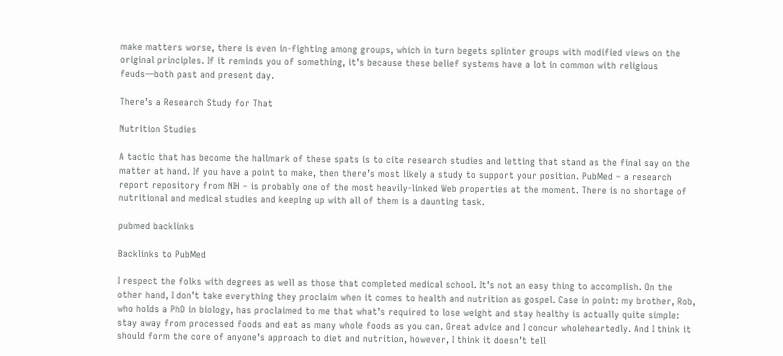make matters worse, there is even in-fighting among groups, which in turn begets splinter groups with modified views on the original principles. If it reminds you of something, it’s because these belief systems have a lot in common with religious feuds—both past and present day.

There’s a Research Study for That

Nutrition Studies

A tactic that has become the hallmark of these spats is to cite research studies and letting that stand as the final say on the matter at hand. If you have a point to make, then there’s most likely a study to support your position. PubMed – a research report repository from NIH – is probably one of the most heavily-linked Web properties at the moment. There is no shortage of nutritional and medical studies and keeping up with all of them is a daunting task.

pubmed backlinks

Backlinks to PubMed

I respect the folks with degrees as well as those that completed medical school. It’s not an easy thing to accomplish. On the other hand, I don’t take everything they proclaim when it comes to health and nutrition as gospel. Case in point: my brother, Rob, who holds a PhD in biology, has proclaimed to me that what’s required to lose weight and stay healthy is actually quite simple: stay away from processed foods and eat as many whole foods as you can. Great advice and I concur wholeheartedly. And I think it should form the core of anyone’s approach to diet and nutrition, however, I think it doesn’t tell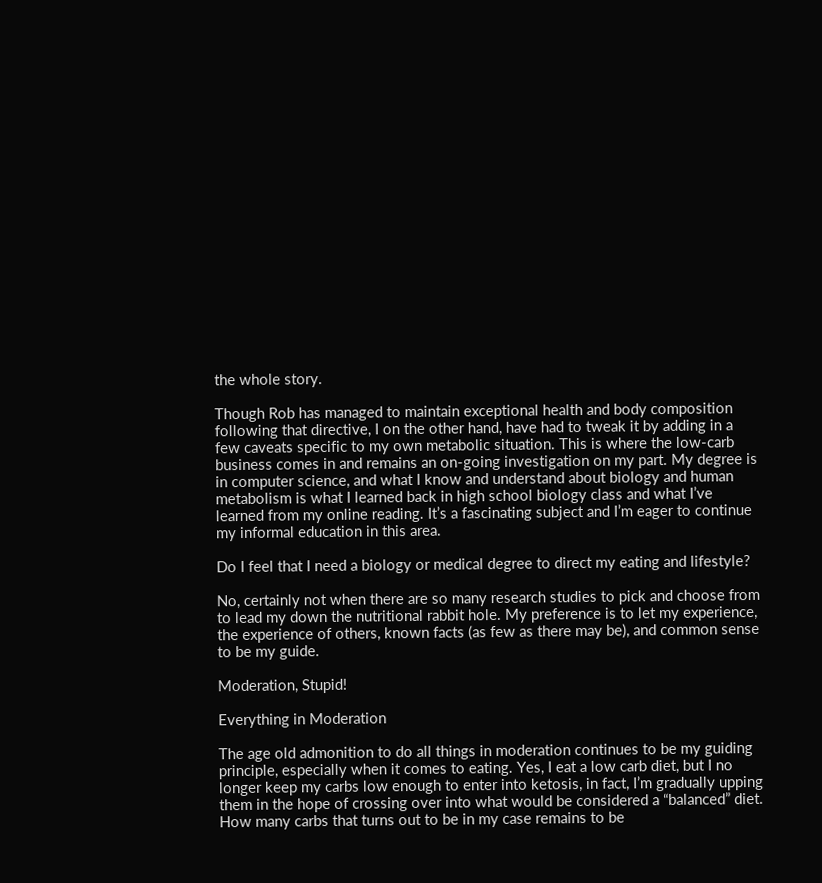the whole story.

Though Rob has managed to maintain exceptional health and body composition following that directive, I on the other hand, have had to tweak it by adding in a few caveats specific to my own metabolic situation. This is where the low-carb business comes in and remains an on-going investigation on my part. My degree is in computer science, and what I know and understand about biology and human metabolism is what I learned back in high school biology class and what I’ve learned from my online reading. It’s a fascinating subject and I’m eager to continue my informal education in this area.

Do I feel that I need a biology or medical degree to direct my eating and lifestyle?

No, certainly not when there are so many research studies to pick and choose from to lead my down the nutritional rabbit hole. My preference is to let my experience, the experience of others, known facts (as few as there may be), and common sense to be my guide.

Moderation, Stupid!

Everything in Moderation

The age old admonition to do all things in moderation continues to be my guiding principle, especially when it comes to eating. Yes, I eat a low carb diet, but I no longer keep my carbs low enough to enter into ketosis, in fact, I’m gradually upping them in the hope of crossing over into what would be considered a “balanced” diet. How many carbs that turns out to be in my case remains to be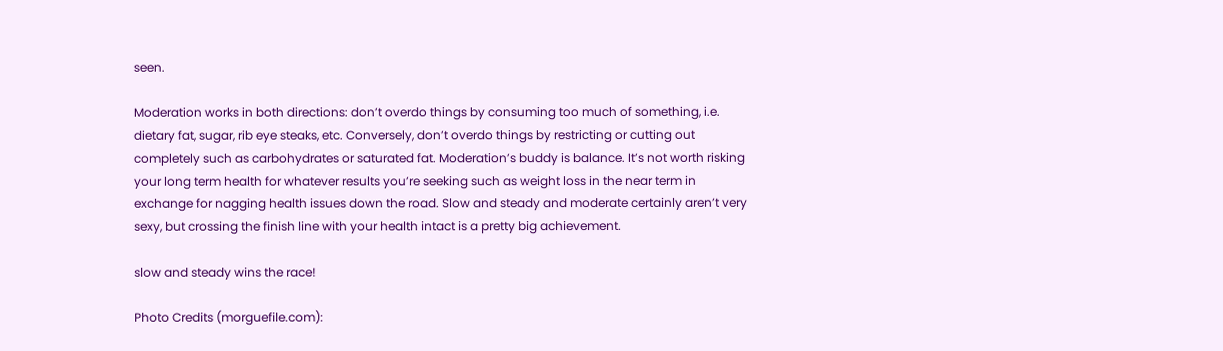seen.

Moderation works in both directions: don’t overdo things by consuming too much of something, i.e. dietary fat, sugar, rib eye steaks, etc. Conversely, don’t overdo things by restricting or cutting out completely such as carbohydrates or saturated fat. Moderation’s buddy is balance. It’s not worth risking your long term health for whatever results you’re seeking such as weight loss in the near term in exchange for nagging health issues down the road. Slow and steady and moderate certainly aren’t very sexy, but crossing the finish line with your health intact is a pretty big achievement.

slow and steady wins the race!

Photo Credits (morguefile.com):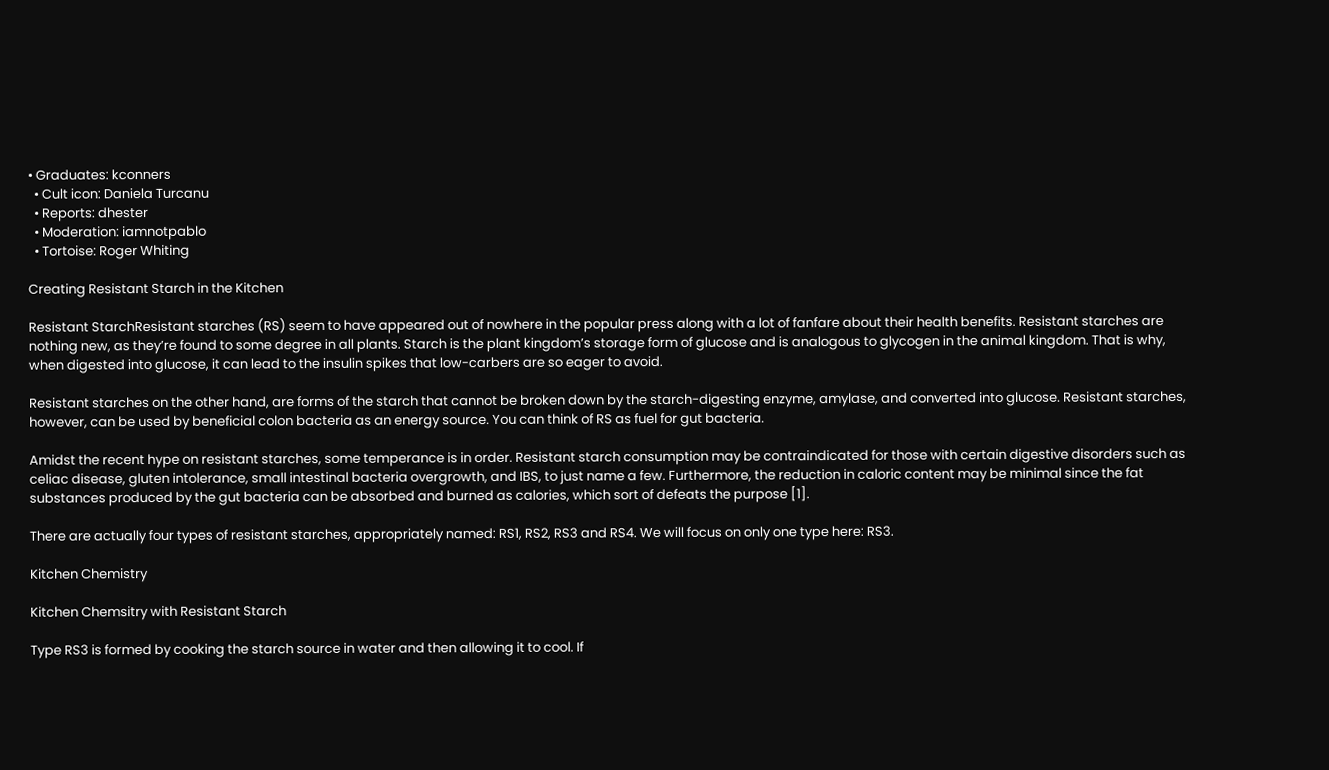• Graduates: kconners
  • Cult icon: Daniela Turcanu
  • Reports: dhester
  • Moderation: iamnotpablo
  • Tortoise: Roger Whiting

Creating Resistant Starch in the Kitchen

Resistant StarchResistant starches (RS) seem to have appeared out of nowhere in the popular press along with a lot of fanfare about their health benefits. Resistant starches are nothing new, as they’re found to some degree in all plants. Starch is the plant kingdom’s storage form of glucose and is analogous to glycogen in the animal kingdom. That is why, when digested into glucose, it can lead to the insulin spikes that low-carbers are so eager to avoid.

Resistant starches on the other hand, are forms of the starch that cannot be broken down by the starch-digesting enzyme, amylase, and converted into glucose. Resistant starches, however, can be used by beneficial colon bacteria as an energy source. You can think of RS as fuel for gut bacteria.

Amidst the recent hype on resistant starches, some temperance is in order. Resistant starch consumption may be contraindicated for those with certain digestive disorders such as celiac disease, gluten intolerance, small intestinal bacteria overgrowth, and IBS, to just name a few. Furthermore, the reduction in caloric content may be minimal since the fat substances produced by the gut bacteria can be absorbed and burned as calories, which sort of defeats the purpose [1].

There are actually four types of resistant starches, appropriately named: RS1, RS2, RS3 and RS4. We will focus on only one type here: RS3.

Kitchen Chemistry

Kitchen Chemsitry with Resistant Starch

Type RS3 is formed by cooking the starch source in water and then allowing it to cool. If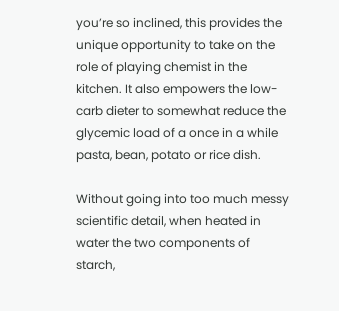you’re so inclined, this provides the unique opportunity to take on the role of playing chemist in the kitchen. It also empowers the low-carb dieter to somewhat reduce the glycemic load of a once in a while pasta, bean, potato or rice dish.

Without going into too much messy scientific detail, when heated in water the two components of starch,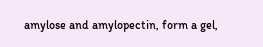amylose and amylopectin, form a gel,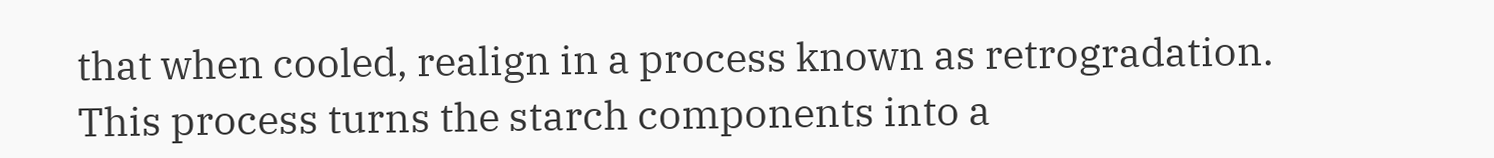that when cooled, realign in a process known as retrogradation. This process turns the starch components into a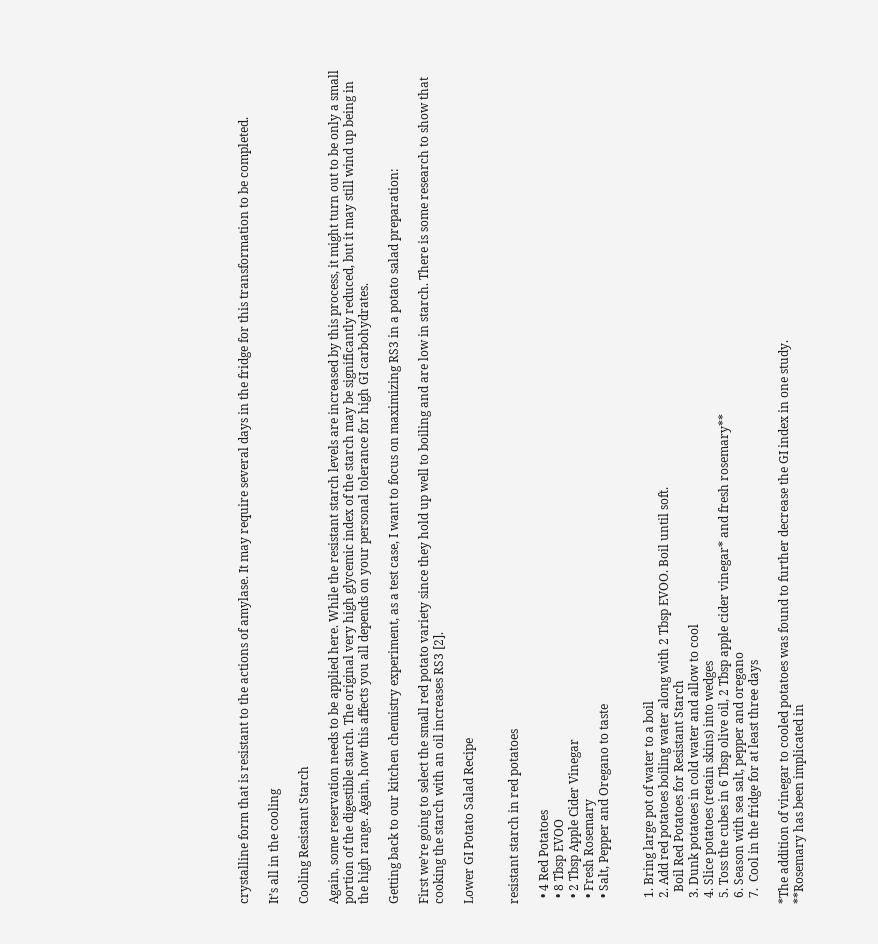crystalline form that is resistant to the actions of amylase. It may require several days in the fridge for this transformation to be completed.

It’s all in the cooling

Cooling Resistant Starch

Again, some reservation needs to be applied here. While the resistant starch levels are increased by this process, it might turn out to be only a small portion of the digestible starch. The original very high glycemic index of the starch may be significantly reduced, but it may still wind up being in the high range. Again, how this affects you all depends on your personal tolerance for high GI carbohydrates.

Getting back to our kitchen chemistry experiment, as a test case, I want to focus on maximizing RS3 in a potato salad preparation:

First we’re going to select the small red potato variety since they hold up well to boiling and are low in starch. There is some research to show that cooking the starch with an oil increases RS3 [2].

Lower GI Potato Salad Recipe


resistant starch in red potatoes

  • 4 Red Potatoes
  • 8 Tbsp EVOO
  • 2 Tbsp Apple Cider Vinegar
  • Fresh Rosemary
  • Salt, Pepper and Oregano to taste


  1. Bring large pot of water to a boil
  2. Add red potatoes boiling water along with 2 Tbsp EVOO. Boil until soft.
    Boil Red Potatoes for Resistant Starch
  3. Dunk potatoes in cold water and allow to cool
  4. Slice potatoes (retain skins) into wedges
  5. Toss the cubes in 6 Tbsp olive oil, 2 Tbsp apple cider vinegar* and fresh rosemary**
  6. Season with sea salt, pepper and oregano
  7.  Cool in the fridge for at least three days

*The addition of vinegar to cooled potatoes was found to further decrease the GI index in one study.
**Rosemary has been implicated in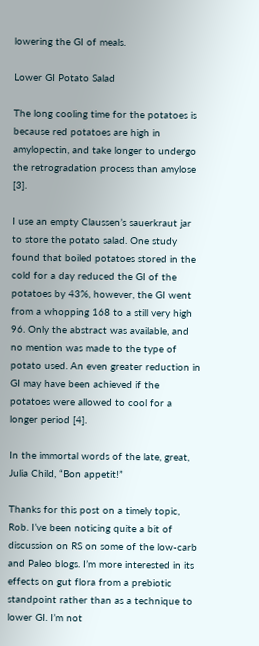lowering the GI of meals.

Lower GI Potato Salad

The long cooling time for the potatoes is because red potatoes are high in amylopectin, and take longer to undergo the retrogradation process than amylose [3].

I use an empty Claussen’s sauerkraut jar to store the potato salad. One study found that boiled potatoes stored in the cold for a day reduced the GI of the potatoes by 43%, however, the GI went from a whopping 168 to a still very high 96. Only the abstract was available, and no mention was made to the type of potato used. An even greater reduction in GI may have been achieved if the potatoes were allowed to cool for a longer period [4].

In the immortal words of the late, great, Julia Child, “Bon appetit!”

Thanks for this post on a timely topic, Rob. I’ve been noticing quite a bit of discussion on RS on some of the low-carb and Paleo blogs. I’m more interested in its effects on gut flora from a prebiotic standpoint rather than as a technique to lower GI. I’m not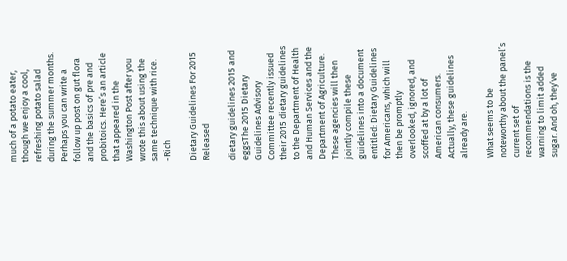much of a potato eater, though we enjoy a cool, refreshing potato salad during the summer months. Perhaps you can write a follow up post on gut flora and the basics of pre and probitoics. Here’s an article that appeared in the Washington Post after you wrote this about using the same technique with rice. -Rich

Dietary Guidelines For 2015 Released

dietary guidelines 2015 and eggsThe 2015 Dietary Guidelines Advisory Committee recently issued their 2015 dietary guidelines to the Department of Health and Human Services and the Department of Agriculture. These agencies will then jointly compile these guidelines into a document entitled: Dietary Guidelines for Americans, which will then be promptly overlooked, ignored, and scoffed at by a lot of American consumers. Actually, these guidelines already are.

What seems to be noteworthy about the panel’s current set of recommendations is the warning to limit added sugar. And oh, they’ve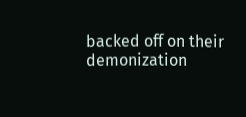backed off on their demonization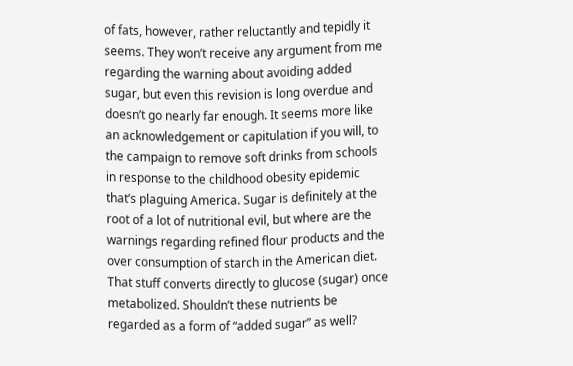of fats, however, rather reluctantly and tepidly it seems. They won’t receive any argument from me regarding the warning about avoiding added sugar, but even this revision is long overdue and doesn’t go nearly far enough. It seems more like an acknowledgement or capitulation if you will, to the campaign to remove soft drinks from schools in response to the childhood obesity epidemic that’s plaguing America. Sugar is definitely at the root of a lot of nutritional evil, but where are the warnings regarding refined flour products and the over consumption of starch in the American diet. That stuff converts directly to glucose (sugar) once metabolized. Shouldn’t these nutrients be regarded as a form of “added sugar” as well?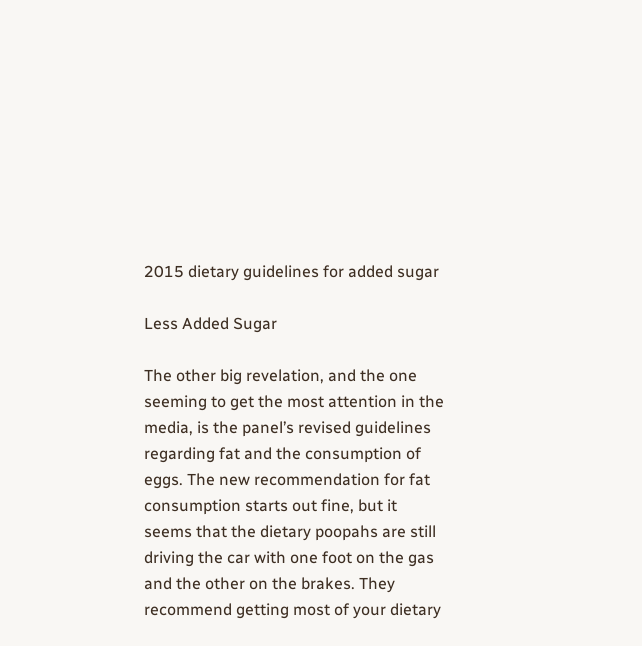2015 dietary guidelines for added sugar

Less Added Sugar

The other big revelation, and the one seeming to get the most attention in the media, is the panel’s revised guidelines regarding fat and the consumption of eggs. The new recommendation for fat consumption starts out fine, but it seems that the dietary poopahs are still driving the car with one foot on the gas and the other on the brakes. They recommend getting most of your dietary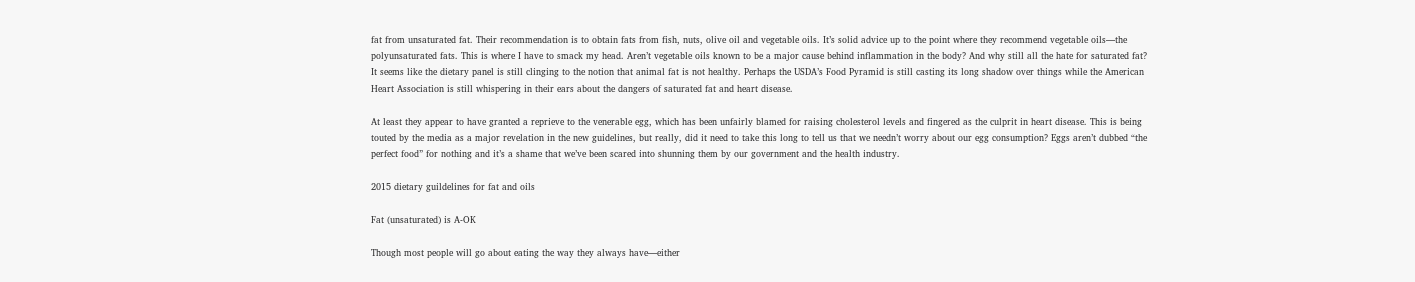fat from unsaturated fat. Their recommendation is to obtain fats from fish, nuts, olive oil and vegetable oils. It’s solid advice up to the point where they recommend vegetable oils—the polyunsaturated fats. This is where I have to smack my head. Aren’t vegetable oils known to be a major cause behind inflammation in the body? And why still all the hate for saturated fat? It seems like the dietary panel is still clinging to the notion that animal fat is not healthy. Perhaps the USDA’s Food Pyramid is still casting its long shadow over things while the American Heart Association is still whispering in their ears about the dangers of saturated fat and heart disease.

At least they appear to have granted a reprieve to the venerable egg, which has been unfairly blamed for raising cholesterol levels and fingered as the culprit in heart disease. This is being touted by the media as a major revelation in the new guidelines, but really, did it need to take this long to tell us that we needn’t worry about our egg consumption? Eggs aren’t dubbed “the perfect food” for nothing and it’s a shame that we’ve been scared into shunning them by our government and the health industry.

2015 dietary guildelines for fat and oils

Fat (unsaturated) is A-OK

Though most people will go about eating the way they always have—either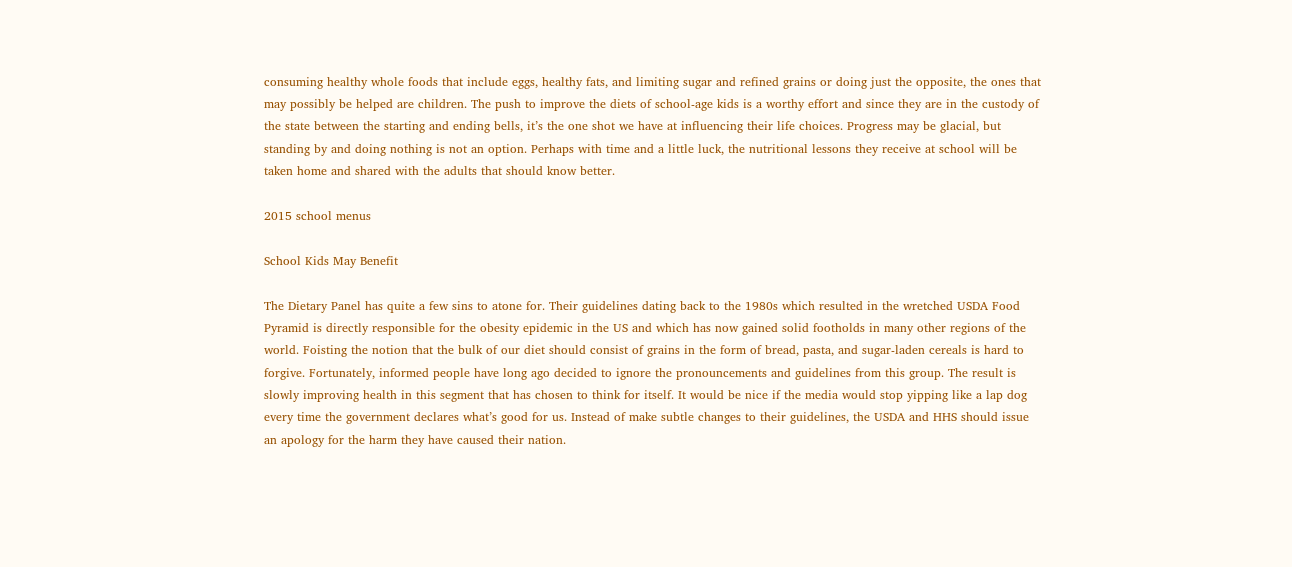consuming healthy whole foods that include eggs, healthy fats, and limiting sugar and refined grains or doing just the opposite, the ones that may possibly be helped are children. The push to improve the diets of school-age kids is a worthy effort and since they are in the custody of the state between the starting and ending bells, it’s the one shot we have at influencing their life choices. Progress may be glacial, but standing by and doing nothing is not an option. Perhaps with time and a little luck, the nutritional lessons they receive at school will be taken home and shared with the adults that should know better.

2015 school menus

School Kids May Benefit

The Dietary Panel has quite a few sins to atone for. Their guidelines dating back to the 1980s which resulted in the wretched USDA Food Pyramid is directly responsible for the obesity epidemic in the US and which has now gained solid footholds in many other regions of the world. Foisting the notion that the bulk of our diet should consist of grains in the form of bread, pasta, and sugar-laden cereals is hard to forgive. Fortunately, informed people have long ago decided to ignore the pronouncements and guidelines from this group. The result is slowly improving health in this segment that has chosen to think for itself. It would be nice if the media would stop yipping like a lap dog every time the government declares what’s good for us. Instead of make subtle changes to their guidelines, the USDA and HHS should issue an apology for the harm they have caused their nation.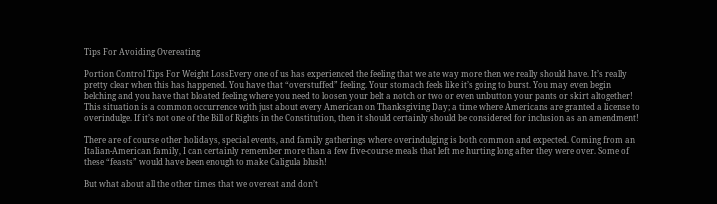Tips For Avoiding Overeating

Portion Control Tips For Weight LossEvery one of us has experienced the feeling that we ate way more then we really should have. It’s really pretty clear when this has happened. You have that “overstuffed” feeling. Your stomach feels like it’s going to burst. You may even begin belching and you have that bloated feeling where you need to loosen your belt a notch or two or even unbutton your pants or skirt altogether! This situation is a common occurrence with just about every American on Thanksgiving Day; a time where Americans are granted a license to overindulge. If it’s not one of the Bill of Rights in the Constitution, then it should certainly should be considered for inclusion as an amendment!

There are of course other holidays, special events, and family gatherings where overindulging is both common and expected. Coming from an Italian-American family, I can certainly remember more than a few five-course meals that left me hurting long after they were over. Some of these “feasts” would have been enough to make Caligula blush!

But what about all the other times that we overeat and don’t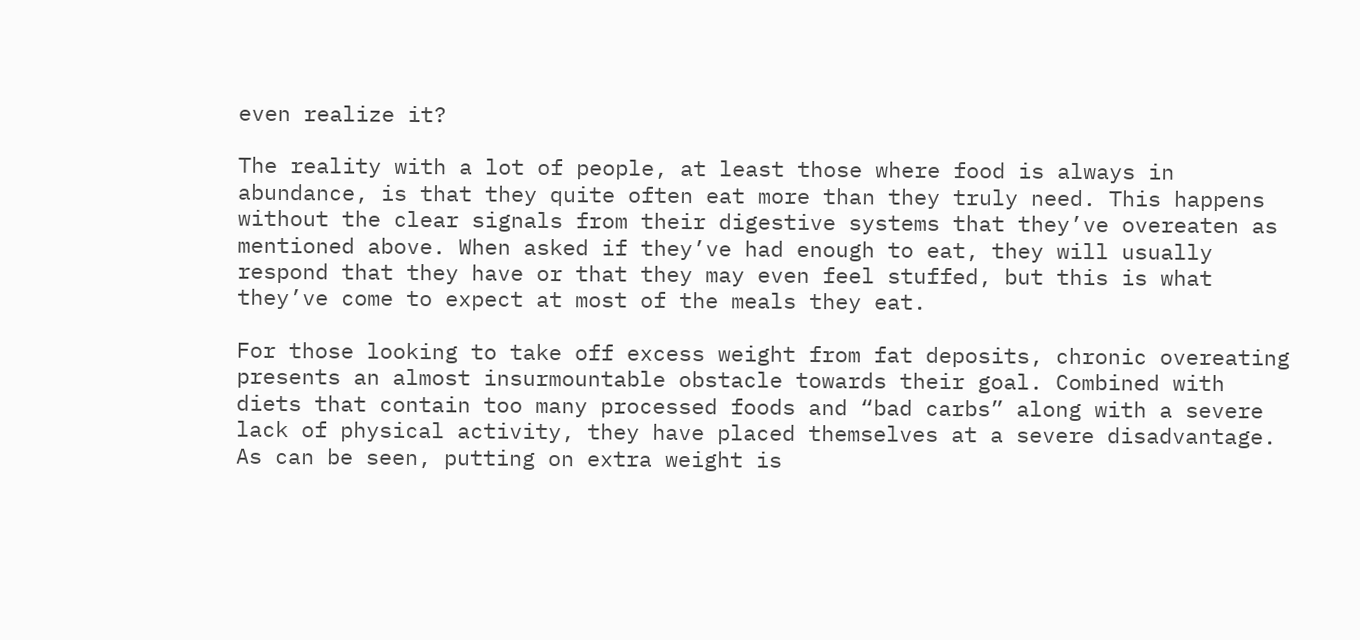even realize it?

The reality with a lot of people, at least those where food is always in abundance, is that they quite often eat more than they truly need. This happens without the clear signals from their digestive systems that they’ve overeaten as mentioned above. When asked if they’ve had enough to eat, they will usually respond that they have or that they may even feel stuffed, but this is what they’ve come to expect at most of the meals they eat.

For those looking to take off excess weight from fat deposits, chronic overeating presents an almost insurmountable obstacle towards their goal. Combined with diets that contain too many processed foods and “bad carbs” along with a severe lack of physical activity, they have placed themselves at a severe disadvantage. As can be seen, putting on extra weight is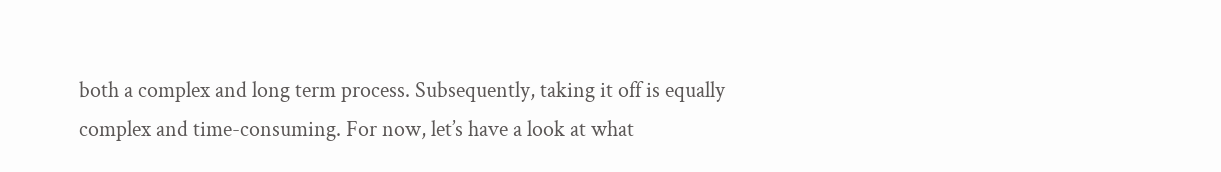both a complex and long term process. Subsequently, taking it off is equally complex and time-consuming. For now, let’s have a look at what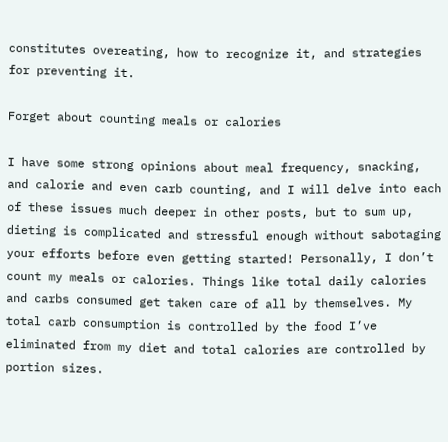constitutes overeating, how to recognize it, and strategies for preventing it.

Forget about counting meals or calories

I have some strong opinions about meal frequency, snacking, and calorie and even carb counting, and I will delve into each of these issues much deeper in other posts, but to sum up, dieting is complicated and stressful enough without sabotaging your efforts before even getting started! Personally, I don’t count my meals or calories. Things like total daily calories and carbs consumed get taken care of all by themselves. My total carb consumption is controlled by the food I’ve eliminated from my diet and total calories are controlled by portion sizes.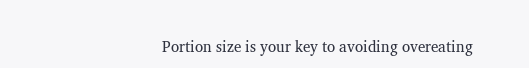Portion size is your key to avoiding overeating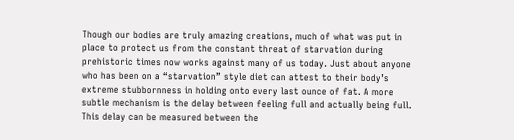Though our bodies are truly amazing creations, much of what was put in place to protect us from the constant threat of starvation during prehistoric times now works against many of us today. Just about anyone who has been on a “starvation” style diet can attest to their body’s extreme stubbornness in holding onto every last ounce of fat. A more subtle mechanism is the delay between feeling full and actually being full. This delay can be measured between the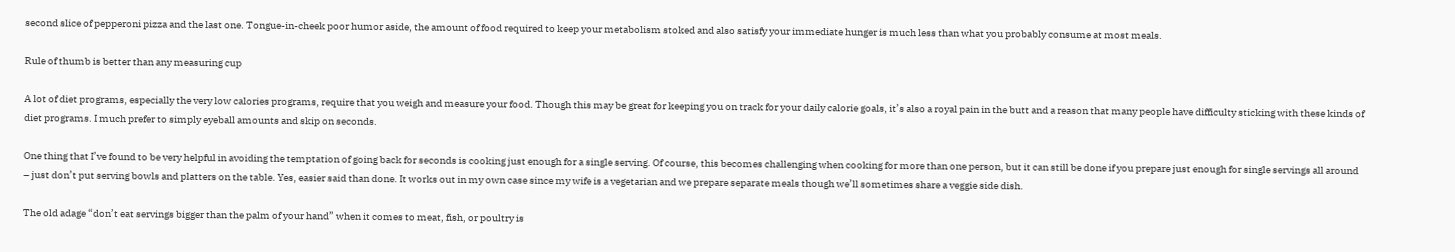second slice of pepperoni pizza and the last one. Tongue-in-cheek poor humor aside, the amount of food required to keep your metabolism stoked and also satisfy your immediate hunger is much less than what you probably consume at most meals.

Rule of thumb is better than any measuring cup

A lot of diet programs, especially the very low calories programs, require that you weigh and measure your food. Though this may be great for keeping you on track for your daily calorie goals, it’s also a royal pain in the butt and a reason that many people have difficulty sticking with these kinds of diet programs. I much prefer to simply eyeball amounts and skip on seconds.

One thing that I’ve found to be very helpful in avoiding the temptation of going back for seconds is cooking just enough for a single serving. Of course, this becomes challenging when cooking for more than one person, but it can still be done if you prepare just enough for single servings all around – just don’t put serving bowls and platters on the table. Yes, easier said than done. It works out in my own case since my wife is a vegetarian and we prepare separate meals though we’ll sometimes share a veggie side dish.

The old adage “don’t eat servings bigger than the palm of your hand” when it comes to meat, fish, or poultry is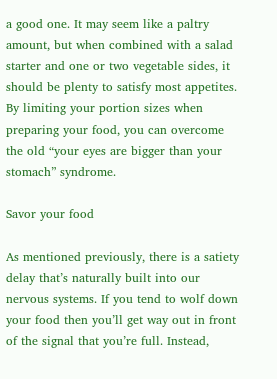a good one. It may seem like a paltry amount, but when combined with a salad starter and one or two vegetable sides, it should be plenty to satisfy most appetites. By limiting your portion sizes when preparing your food, you can overcome the old “your eyes are bigger than your stomach” syndrome.

Savor your food

As mentioned previously, there is a satiety delay that’s naturally built into our nervous systems. If you tend to wolf down your food then you’ll get way out in front of the signal that you’re full. Instead,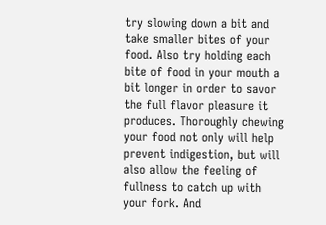try slowing down a bit and take smaller bites of your food. Also try holding each bite of food in your mouth a bit longer in order to savor the full flavor pleasure it produces. Thoroughly chewing your food not only will help prevent indigestion, but will also allow the feeling of fullness to catch up with your fork. And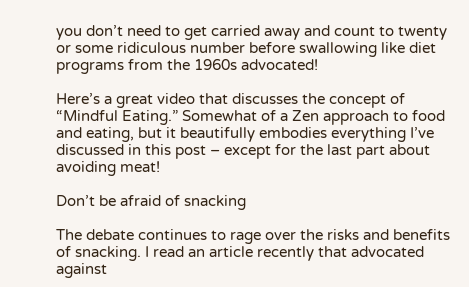you don’t need to get carried away and count to twenty or some ridiculous number before swallowing like diet programs from the 1960s advocated!

Here’s a great video that discusses the concept of “Mindful Eating.” Somewhat of a Zen approach to food and eating, but it beautifully embodies everything I’ve discussed in this post – except for the last part about avoiding meat!

Don’t be afraid of snacking

The debate continues to rage over the risks and benefits of snacking. I read an article recently that advocated against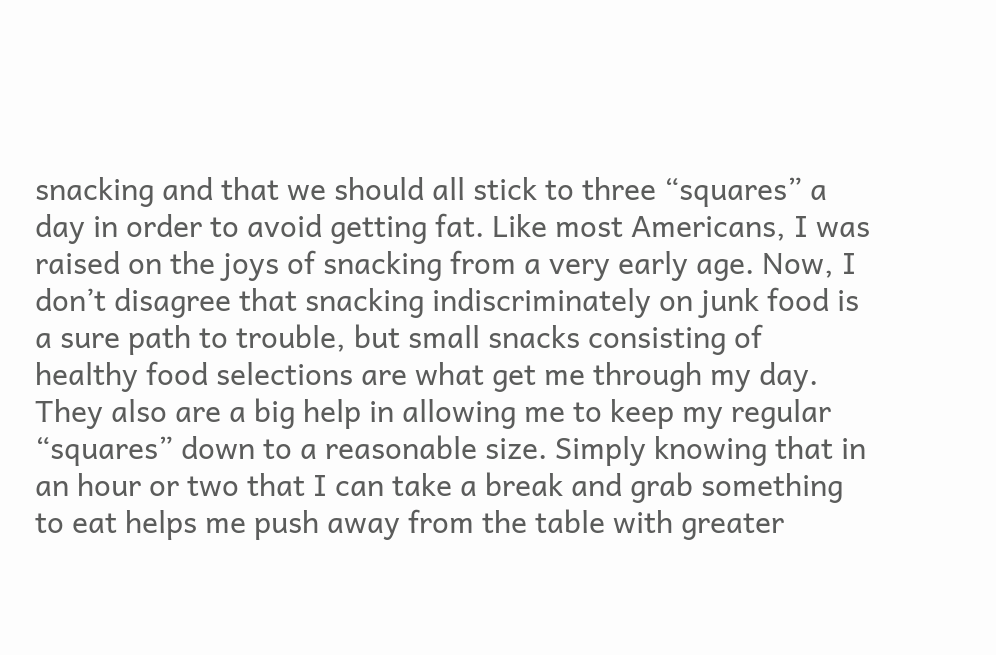snacking and that we should all stick to three “squares” a day in order to avoid getting fat. Like most Americans, I was raised on the joys of snacking from a very early age. Now, I don’t disagree that snacking indiscriminately on junk food is a sure path to trouble, but small snacks consisting of healthy food selections are what get me through my day. They also are a big help in allowing me to keep my regular “squares” down to a reasonable size. Simply knowing that in an hour or two that I can take a break and grab something to eat helps me push away from the table with greater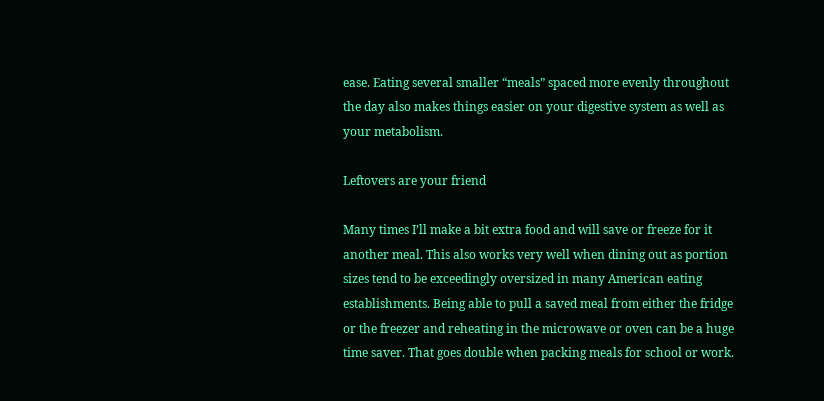ease. Eating several smaller “meals” spaced more evenly throughout the day also makes things easier on your digestive system as well as your metabolism.

Leftovers are your friend

Many times I’ll make a bit extra food and will save or freeze for it another meal. This also works very well when dining out as portion sizes tend to be exceedingly oversized in many American eating establishments. Being able to pull a saved meal from either the fridge or the freezer and reheating in the microwave or oven can be a huge time saver. That goes double when packing meals for school or work.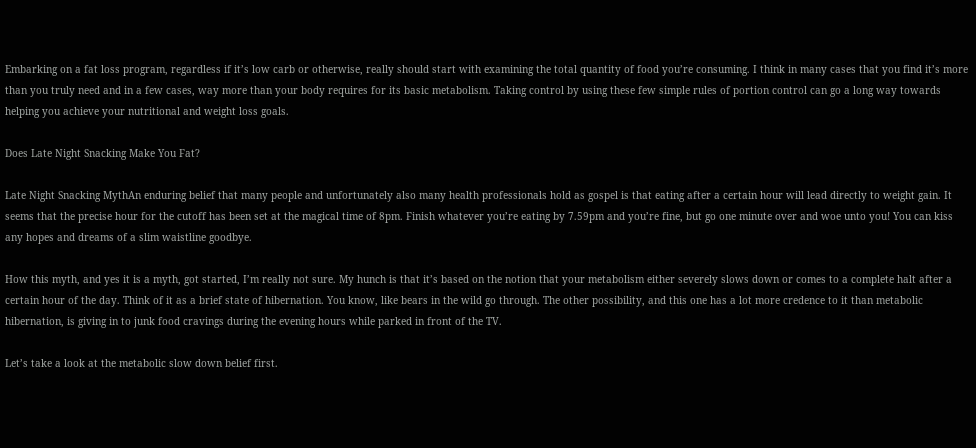Embarking on a fat loss program, regardless if it’s low carb or otherwise, really should start with examining the total quantity of food you’re consuming. I think in many cases that you find it’s more than you truly need and in a few cases, way more than your body requires for its basic metabolism. Taking control by using these few simple rules of portion control can go a long way towards helping you achieve your nutritional and weight loss goals.

Does Late Night Snacking Make You Fat?

Late Night Snacking MythAn enduring belief that many people and unfortunately also many health professionals hold as gospel is that eating after a certain hour will lead directly to weight gain. It seems that the precise hour for the cutoff has been set at the magical time of 8pm. Finish whatever you’re eating by 7.59pm and you’re fine, but go one minute over and woe unto you! You can kiss any hopes and dreams of a slim waistline goodbye.

How this myth, and yes it is a myth, got started, I’m really not sure. My hunch is that it’s based on the notion that your metabolism either severely slows down or comes to a complete halt after a certain hour of the day. Think of it as a brief state of hibernation. You know, like bears in the wild go through. The other possibility, and this one has a lot more credence to it than metabolic hibernation, is giving in to junk food cravings during the evening hours while parked in front of the TV.

Let’s take a look at the metabolic slow down belief first.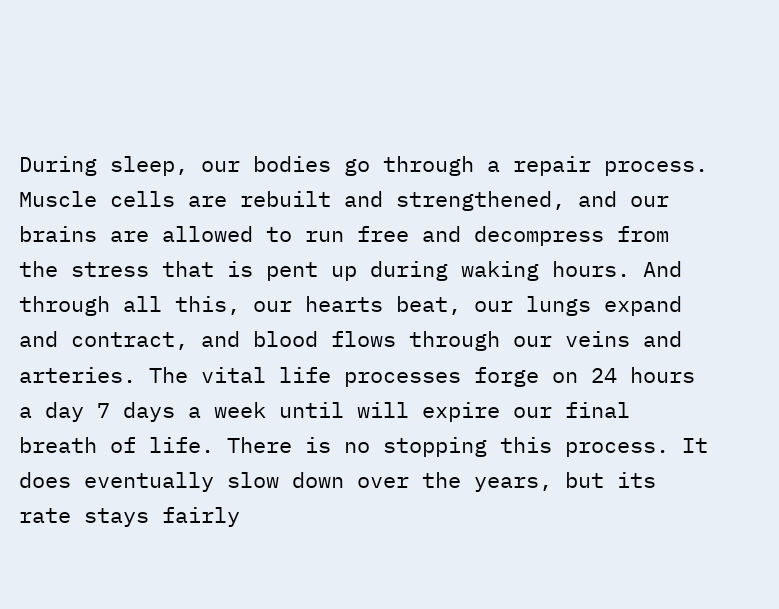During sleep, our bodies go through a repair process. Muscle cells are rebuilt and strengthened, and our brains are allowed to run free and decompress from the stress that is pent up during waking hours. And through all this, our hearts beat, our lungs expand and contract, and blood flows through our veins and arteries. The vital life processes forge on 24 hours a day 7 days a week until will expire our final breath of life. There is no stopping this process. It does eventually slow down over the years, but its rate stays fairly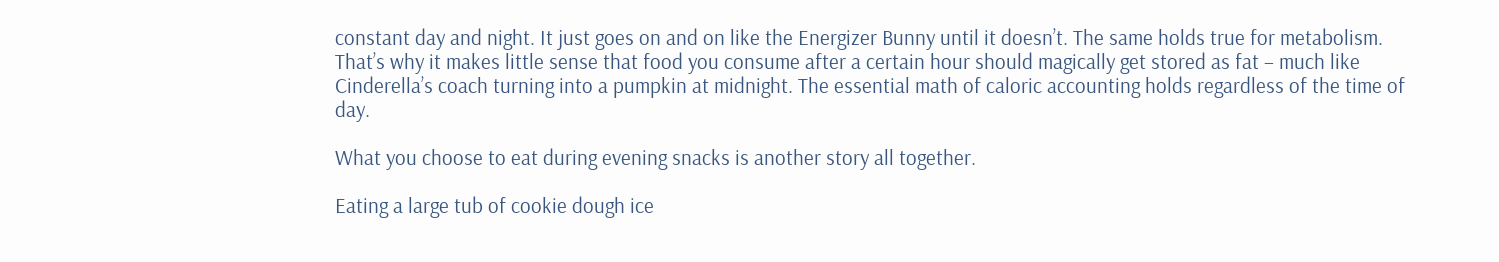constant day and night. It just goes on and on like the Energizer Bunny until it doesn’t. The same holds true for metabolism. That’s why it makes little sense that food you consume after a certain hour should magically get stored as fat – much like Cinderella’s coach turning into a pumpkin at midnight. The essential math of caloric accounting holds regardless of the time of day.

What you choose to eat during evening snacks is another story all together.

Eating a large tub of cookie dough ice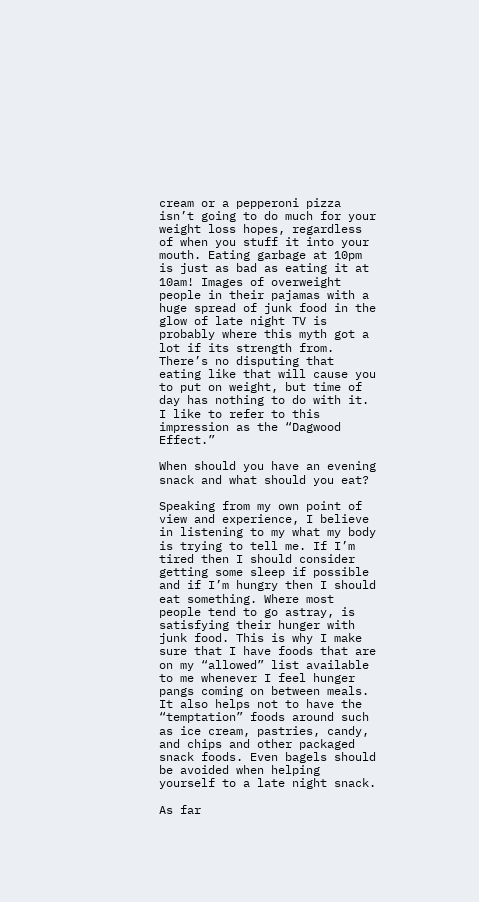cream or a pepperoni pizza isn’t going to do much for your weight loss hopes, regardless of when you stuff it into your mouth. Eating garbage at 10pm is just as bad as eating it at 10am! Images of overweight people in their pajamas with a huge spread of junk food in the glow of late night TV is probably where this myth got a lot if its strength from. There’s no disputing that eating like that will cause you to put on weight, but time of day has nothing to do with it. I like to refer to this impression as the “Dagwood Effect.”

When should you have an evening snack and what should you eat?

Speaking from my own point of view and experience, I believe in listening to my what my body is trying to tell me. If I’m tired then I should consider getting some sleep if possible and if I’m hungry then I should eat something. Where most people tend to go astray, is satisfying their hunger with junk food. This is why I make sure that I have foods that are on my “allowed” list available to me whenever I feel hunger pangs coming on between meals. It also helps not to have the “temptation” foods around such as ice cream, pastries, candy, and chips and other packaged snack foods. Even bagels should be avoided when helping yourself to a late night snack.

As far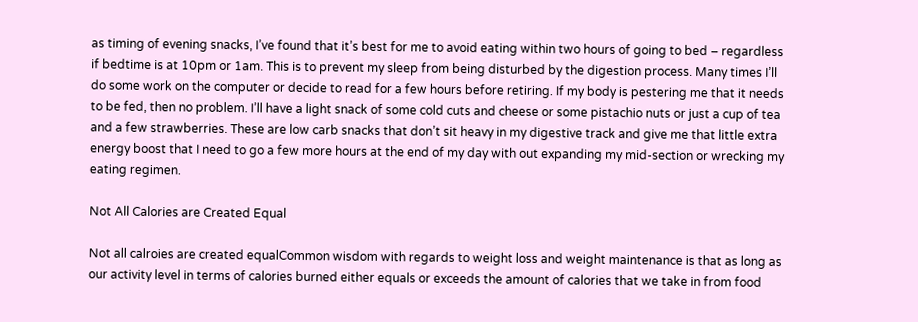as timing of evening snacks, I’ve found that it’s best for me to avoid eating within two hours of going to bed – regardless if bedtime is at 10pm or 1am. This is to prevent my sleep from being disturbed by the digestion process. Many times I’ll do some work on the computer or decide to read for a few hours before retiring. If my body is pestering me that it needs to be fed, then no problem. I’ll have a light snack of some cold cuts and cheese or some pistachio nuts or just a cup of tea and a few strawberries. These are low carb snacks that don’t sit heavy in my digestive track and give me that little extra energy boost that I need to go a few more hours at the end of my day with out expanding my mid-section or wrecking my eating regimen.

Not All Calories are Created Equal

Not all calroies are created equalCommon wisdom with regards to weight loss and weight maintenance is that as long as our activity level in terms of calories burned either equals or exceeds the amount of calories that we take in from food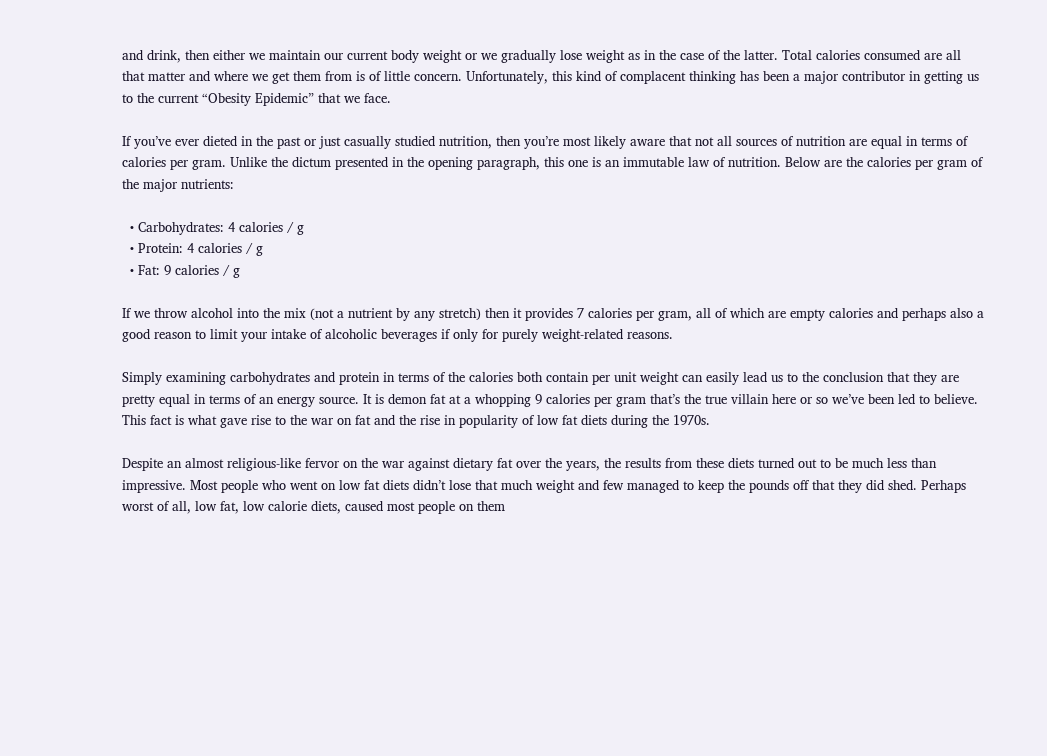and drink, then either we maintain our current body weight or we gradually lose weight as in the case of the latter. Total calories consumed are all that matter and where we get them from is of little concern. Unfortunately, this kind of complacent thinking has been a major contributor in getting us to the current “Obesity Epidemic” that we face.

If you’ve ever dieted in the past or just casually studied nutrition, then you’re most likely aware that not all sources of nutrition are equal in terms of calories per gram. Unlike the dictum presented in the opening paragraph, this one is an immutable law of nutrition. Below are the calories per gram of the major nutrients:

  • Carbohydrates: 4 calories / g
  • Protein: 4 calories / g
  • Fat: 9 calories / g

If we throw alcohol into the mix (not a nutrient by any stretch) then it provides 7 calories per gram, all of which are empty calories and perhaps also a good reason to limit your intake of alcoholic beverages if only for purely weight-related reasons.

Simply examining carbohydrates and protein in terms of the calories both contain per unit weight can easily lead us to the conclusion that they are pretty equal in terms of an energy source. It is demon fat at a whopping 9 calories per gram that’s the true villain here or so we’ve been led to believe. This fact is what gave rise to the war on fat and the rise in popularity of low fat diets during the 1970s.

Despite an almost religious-like fervor on the war against dietary fat over the years, the results from these diets turned out to be much less than impressive. Most people who went on low fat diets didn’t lose that much weight and few managed to keep the pounds off that they did shed. Perhaps worst of all, low fat, low calorie diets, caused most people on them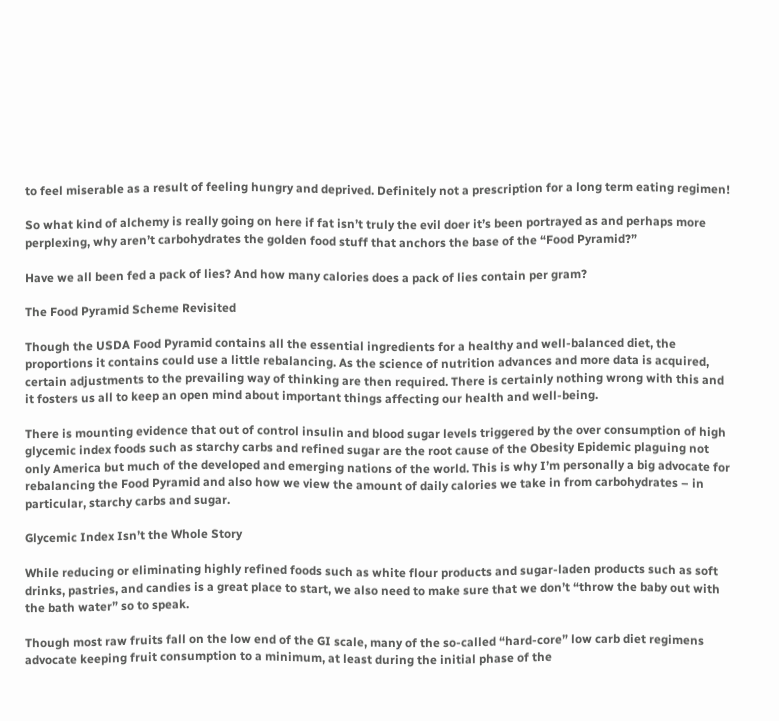to feel miserable as a result of feeling hungry and deprived. Definitely not a prescription for a long term eating regimen!

So what kind of alchemy is really going on here if fat isn’t truly the evil doer it’s been portrayed as and perhaps more perplexing, why aren’t carbohydrates the golden food stuff that anchors the base of the “Food Pyramid?”

Have we all been fed a pack of lies? And how many calories does a pack of lies contain per gram?

The Food Pyramid Scheme Revisited

Though the USDA Food Pyramid contains all the essential ingredients for a healthy and well-balanced diet, the proportions it contains could use a little rebalancing. As the science of nutrition advances and more data is acquired, certain adjustments to the prevailing way of thinking are then required. There is certainly nothing wrong with this and it fosters us all to keep an open mind about important things affecting our health and well-being.

There is mounting evidence that out of control insulin and blood sugar levels triggered by the over consumption of high glycemic index foods such as starchy carbs and refined sugar are the root cause of the Obesity Epidemic plaguing not only America but much of the developed and emerging nations of the world. This is why I’m personally a big advocate for rebalancing the Food Pyramid and also how we view the amount of daily calories we take in from carbohydrates – in particular, starchy carbs and sugar.

Glycemic Index Isn’t the Whole Story

While reducing or eliminating highly refined foods such as white flour products and sugar-laden products such as soft drinks, pastries, and candies is a great place to start, we also need to make sure that we don’t “throw the baby out with the bath water” so to speak.

Though most raw fruits fall on the low end of the GI scale, many of the so-called “hard-core” low carb diet regimens advocate keeping fruit consumption to a minimum, at least during the initial phase of the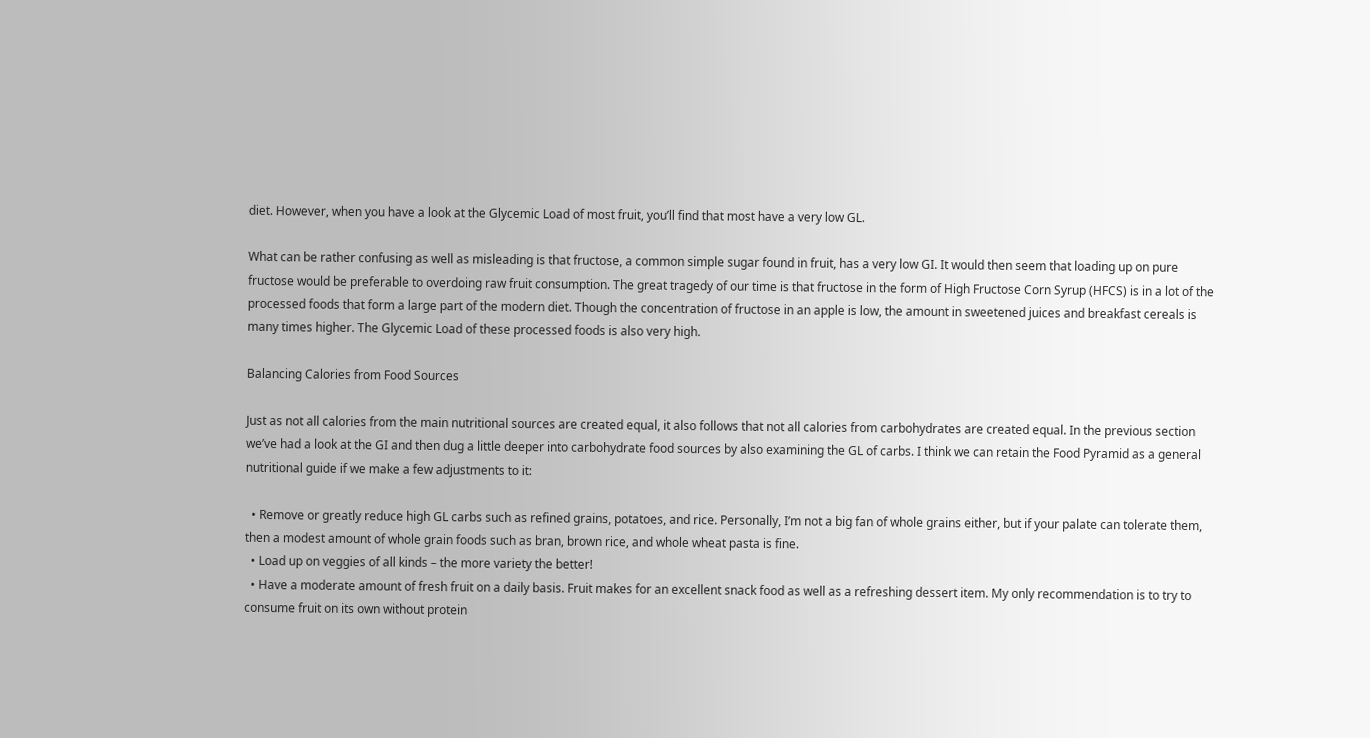diet. However, when you have a look at the Glycemic Load of most fruit, you’ll find that most have a very low GL.

What can be rather confusing as well as misleading is that fructose, a common simple sugar found in fruit, has a very low GI. It would then seem that loading up on pure fructose would be preferable to overdoing raw fruit consumption. The great tragedy of our time is that fructose in the form of High Fructose Corn Syrup (HFCS) is in a lot of the processed foods that form a large part of the modern diet. Though the concentration of fructose in an apple is low, the amount in sweetened juices and breakfast cereals is many times higher. The Glycemic Load of these processed foods is also very high.

Balancing Calories from Food Sources

Just as not all calories from the main nutritional sources are created equal, it also follows that not all calories from carbohydrates are created equal. In the previous section we’ve had a look at the GI and then dug a little deeper into carbohydrate food sources by also examining the GL of carbs. I think we can retain the Food Pyramid as a general nutritional guide if we make a few adjustments to it:

  • Remove or greatly reduce high GL carbs such as refined grains, potatoes, and rice. Personally, I’m not a big fan of whole grains either, but if your palate can tolerate them, then a modest amount of whole grain foods such as bran, brown rice, and whole wheat pasta is fine.
  • Load up on veggies of all kinds – the more variety the better!
  • Have a moderate amount of fresh fruit on a daily basis. Fruit makes for an excellent snack food as well as a refreshing dessert item. My only recommendation is to try to consume fruit on its own without protein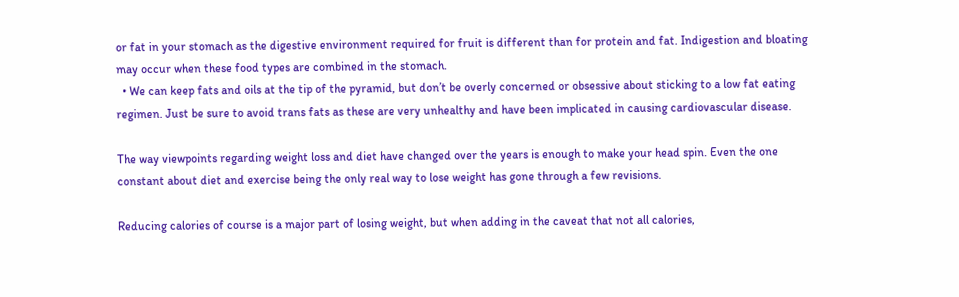or fat in your stomach as the digestive environment required for fruit is different than for protein and fat. Indigestion and bloating may occur when these food types are combined in the stomach.
  • We can keep fats and oils at the tip of the pyramid, but don’t be overly concerned or obsessive about sticking to a low fat eating regimen. Just be sure to avoid trans fats as these are very unhealthy and have been implicated in causing cardiovascular disease.

The way viewpoints regarding weight loss and diet have changed over the years is enough to make your head spin. Even the one constant about diet and exercise being the only real way to lose weight has gone through a few revisions.

Reducing calories of course is a major part of losing weight, but when adding in the caveat that not all calories,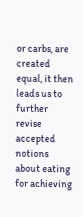or carbs, are created equal, it then leads us to further revise accepted notions about eating for achieving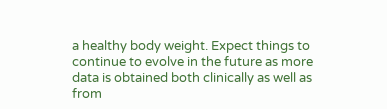a healthy body weight. Expect things to continue to evolve in the future as more data is obtained both clinically as well as from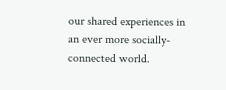our shared experiences in an ever more socially-connected world.